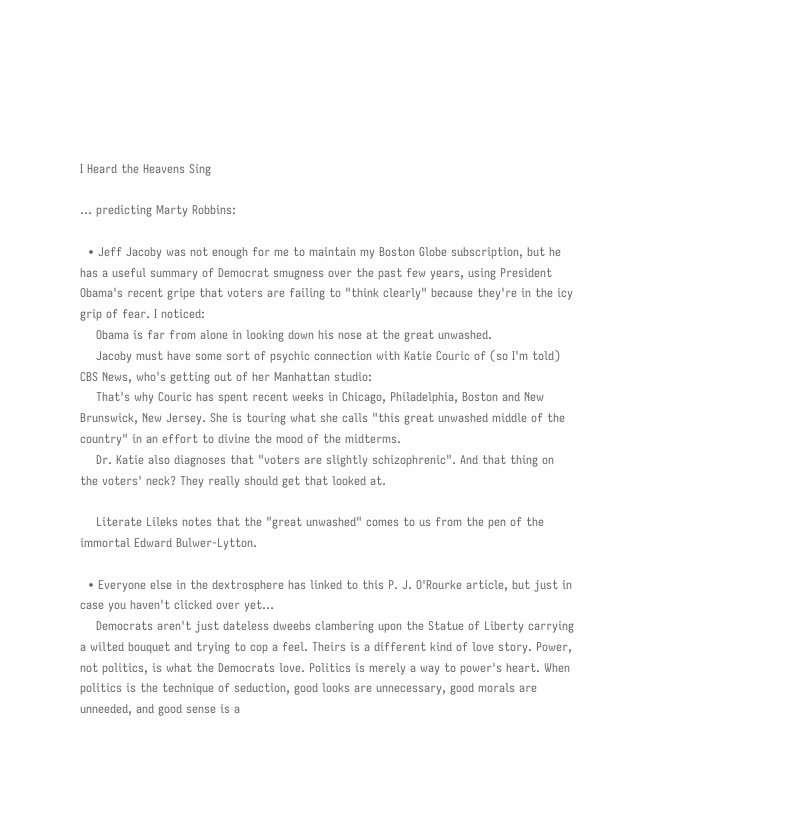I Heard the Heavens Sing

… predicting Marty Robbins:

  • Jeff Jacoby was not enough for me to maintain my Boston Globe subscription, but he has a useful summary of Democrat smugness over the past few years, using President Obama's recent gripe that voters are failing to "think clearly" because they're in the icy grip of fear. I noticed:
    Obama is far from alone in looking down his nose at the great unwashed.
    Jacoby must have some sort of psychic connection with Katie Couric of (so I'm told) CBS News, who's getting out of her Manhattan studio:
    That's why Couric has spent recent weeks in Chicago, Philadelphia, Boston and New Brunswick, New Jersey. She is touring what she calls "this great unwashed middle of the country" in an effort to divine the mood of the midterms.
    Dr. Katie also diagnoses that "voters are slightly schizophrenic". And that thing on the voters' neck? They really should get that looked at.

    Literate Lileks notes that the "great unwashed" comes to us from the pen of the immortal Edward Bulwer-Lytton.

  • Everyone else in the dextrosphere has linked to this P. J. O'Rourke article, but just in case you haven't clicked over yet…
    Democrats aren't just dateless dweebs clambering upon the Statue of Liberty carrying a wilted bouquet and trying to cop a feel. Theirs is a different kind of love story. Power, not politics, is what the Democrats love. Politics is merely a way to power's heart. When politics is the technique of seduction, good looks are unnecessary, good morals are unneeded, and good sense is a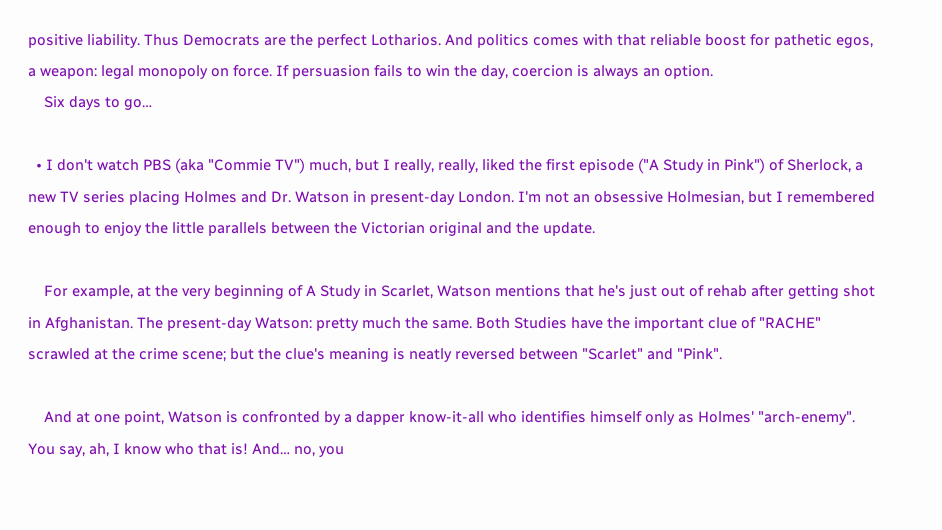positive liability. Thus Democrats are the perfect Lotharios. And politics comes with that reliable boost for pathetic egos, a weapon: legal monopoly on force. If persuasion fails to win the day, coercion is always an option.
    Six days to go…

  • I don't watch PBS (aka "Commie TV") much, but I really, really, liked the first episode ("A Study in Pink") of Sherlock, a new TV series placing Holmes and Dr. Watson in present-day London. I'm not an obsessive Holmesian, but I remembered enough to enjoy the little parallels between the Victorian original and the update.

    For example, at the very beginning of A Study in Scarlet, Watson mentions that he's just out of rehab after getting shot in Afghanistan. The present-day Watson: pretty much the same. Both Studies have the important clue of "RACHE" scrawled at the crime scene; but the clue's meaning is neatly reversed between "Scarlet" and "Pink".

    And at one point, Watson is confronted by a dapper know-it-all who identifies himself only as Holmes' "arch-enemy". You say, ah, I know who that is! And… no, you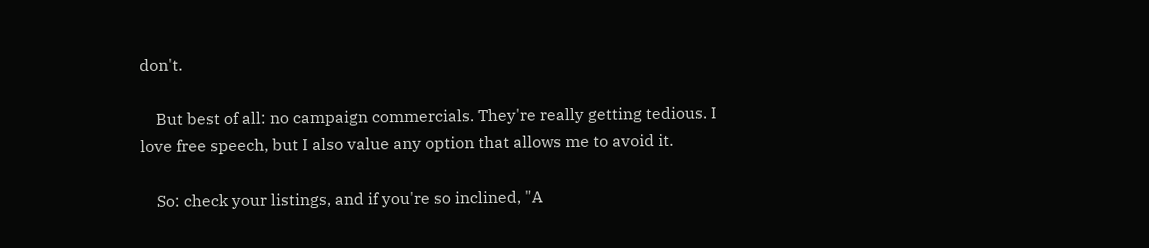don't.

    But best of all: no campaign commercials. They're really getting tedious. I love free speech, but I also value any option that allows me to avoid it.

    So: check your listings, and if you're so inclined, "A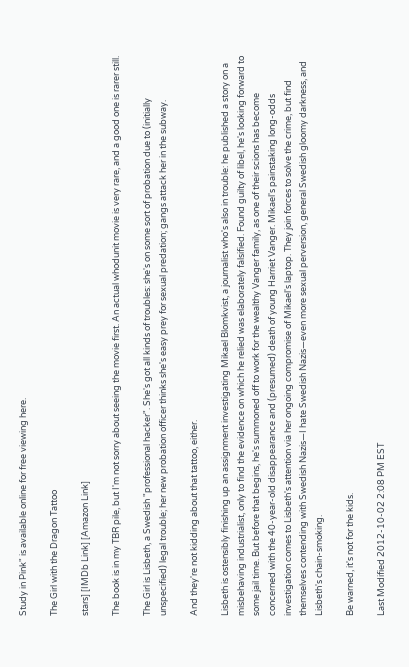Study in Pink" is available online for free viewing here.

The Girl with the Dragon Tattoo

stars] [IMDb Link] [Amazon Link]

The book is in my TBR pile, but I'm not sorry about seeing the movie first. An actual whodunit movie is very rare, and a good one is rarer still.

The Girl is Lisbeth, a Swedish "professional hacker". She's got all kinds of troubles: she's on some sort of probation due to (initially unspecified) legal trouble; her new probation officer thinks she's easy prey for sexual predation; gangs attack her in the subway.

And they're not kidding about that tattoo, either.

Lisbeth is ostensibly finishing up an assignment investigating Mikael Blomkvist, a journalist who's also in trouble: he published a story on a misbehaving industrialist, only to find the evidence on which he relied was elaborately falsified. Found guilty of libel, he's looking forward to some jail time. But before that begins, he's summoned off to work for the wealthy Vanger family, as one of their scions has become concerned with the 40-year-old disappearance and (presumed) death of young Harriet Vanger. Mikael's painstaking long-odds investigation comes to Lisbeth's attention via her ongoing compromise of Mikael's laptop. They join forces to solve the crime, but find themselves contending with Swedish Nazis—I hate Swedish Nazis—even more sexual perversion, general Swedish gloomy darkness, and Lisbeth's chain-smoking.

Be warned, it's not for the kids.

Last Modified 2012-10-02 2:08 PM EST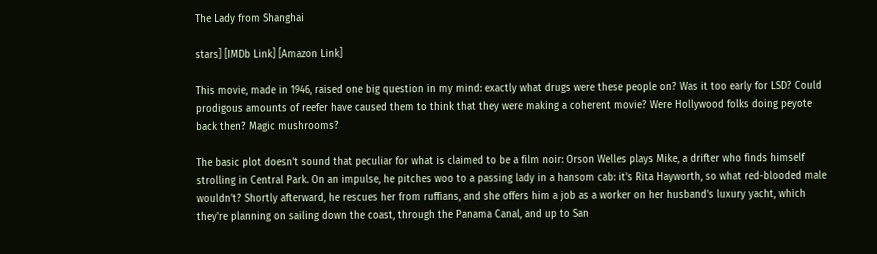The Lady from Shanghai

stars] [IMDb Link] [Amazon Link]

This movie, made in 1946, raised one big question in my mind: exactly what drugs were these people on? Was it too early for LSD? Could prodigous amounts of reefer have caused them to think that they were making a coherent movie? Were Hollywood folks doing peyote back then? Magic mushrooms?

The basic plot doesn't sound that peculiar for what is claimed to be a film noir: Orson Welles plays Mike, a drifter who finds himself strolling in Central Park. On an impulse, he pitches woo to a passing lady in a hansom cab: it's Rita Hayworth, so what red-blooded male wouldn't? Shortly afterward, he rescues her from ruffians, and she offers him a job as a worker on her husband's luxury yacht, which they're planning on sailing down the coast, through the Panama Canal, and up to San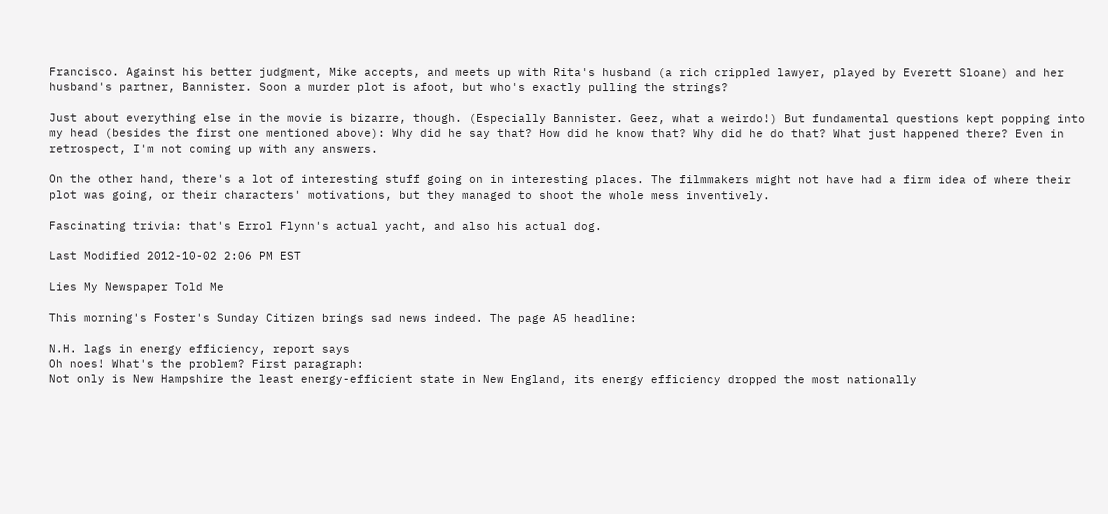Francisco. Against his better judgment, Mike accepts, and meets up with Rita's husband (a rich crippled lawyer, played by Everett Sloane) and her husband's partner, Bannister. Soon a murder plot is afoot, but who's exactly pulling the strings?

Just about everything else in the movie is bizarre, though. (Especially Bannister. Geez, what a weirdo!) But fundamental questions kept popping into my head (besides the first one mentioned above): Why did he say that? How did he know that? Why did he do that? What just happened there? Even in retrospect, I'm not coming up with any answers.

On the other hand, there's a lot of interesting stuff going on in interesting places. The filmmakers might not have had a firm idea of where their plot was going, or their characters' motivations, but they managed to shoot the whole mess inventively.

Fascinating trivia: that's Errol Flynn's actual yacht, and also his actual dog.

Last Modified 2012-10-02 2:06 PM EST

Lies My Newspaper Told Me

This morning's Foster's Sunday Citizen brings sad news indeed. The page A5 headline:

N.H. lags in energy efficiency, report says
Oh noes! What's the problem? First paragraph:
Not only is New Hampshire the least energy-efficient state in New England, its energy efficiency dropped the most nationally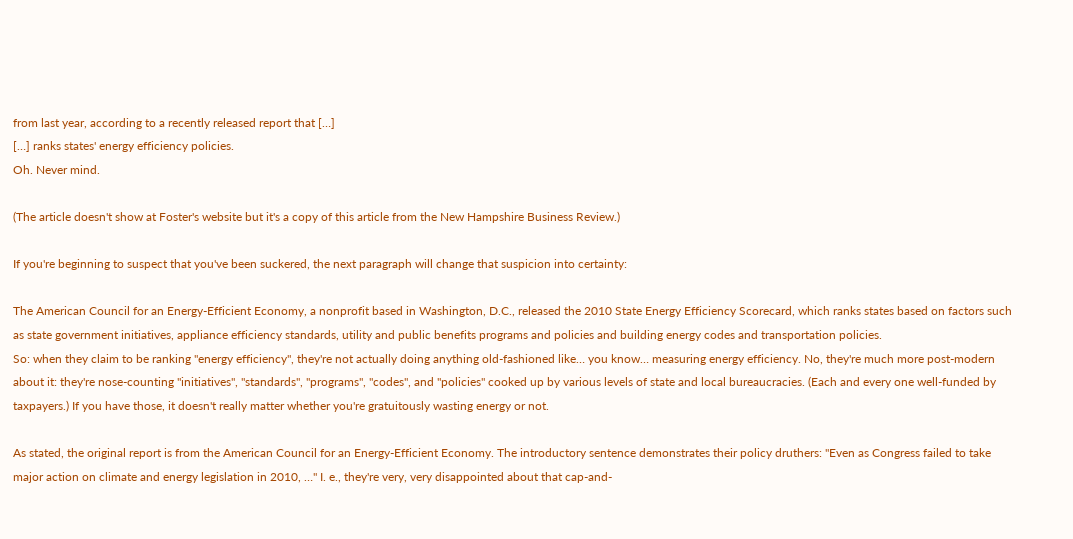from last year, according to a recently released report that […]
[…] ranks states' energy efficiency policies.
Oh. Never mind.

(The article doesn't show at Foster's website but it's a copy of this article from the New Hampshire Business Review.)

If you're beginning to suspect that you've been suckered, the next paragraph will change that suspicion into certainty:

The American Council for an Energy-Efficient Economy, a nonprofit based in Washington, D.C., released the 2010 State Energy Efficiency Scorecard, which ranks states based on factors such as state government initiatives, appliance efficiency standards, utility and public benefits programs and policies and building energy codes and transportation policies.
So: when they claim to be ranking "energy efficiency", they're not actually doing anything old-fashioned like… you know… measuring energy efficiency. No, they're much more post-modern about it: they're nose-counting "initiatives", "standards", "programs", "codes", and "policies" cooked up by various levels of state and local bureaucracies. (Each and every one well-funded by taxpayers.) If you have those, it doesn't really matter whether you're gratuitously wasting energy or not.

As stated, the original report is from the American Council for an Energy-Efficient Economy. The introductory sentence demonstrates their policy druthers: "Even as Congress failed to take major action on climate and energy legislation in 2010, …" I. e., they're very, very disappointed about that cap-and-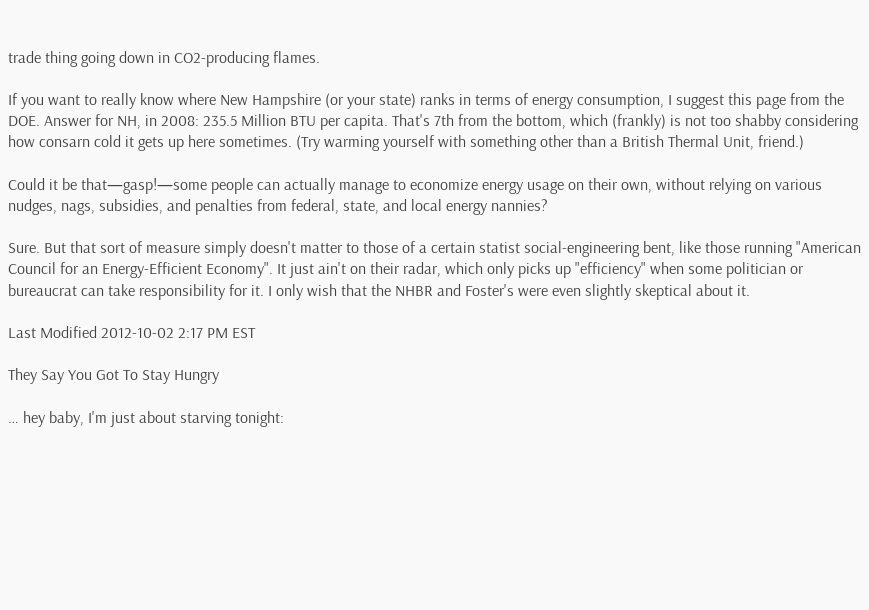trade thing going down in CO2-producing flames.

If you want to really know where New Hampshire (or your state) ranks in terms of energy consumption, I suggest this page from the DOE. Answer for NH, in 2008: 235.5 Million BTU per capita. That's 7th from the bottom, which (frankly) is not too shabby considering how consarn cold it gets up here sometimes. (Try warming yourself with something other than a British Thermal Unit, friend.)

Could it be that—gasp!—some people can actually manage to economize energy usage on their own, without relying on various nudges, nags, subsidies, and penalties from federal, state, and local energy nannies?

Sure. But that sort of measure simply doesn't matter to those of a certain statist social-engineering bent, like those running "American Council for an Energy-Efficient Economy". It just ain't on their radar, which only picks up "efficiency" when some politician or bureaucrat can take responsibility for it. I only wish that the NHBR and Foster's were even slightly skeptical about it.

Last Modified 2012-10-02 2:17 PM EST

They Say You Got To Stay Hungry

… hey baby, I'm just about starving tonight: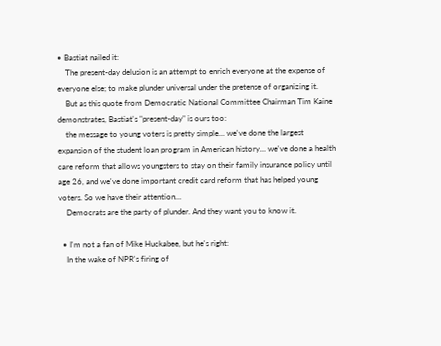• Bastiat nailed it:
    The present-day delusion is an attempt to enrich everyone at the expense of everyone else; to make plunder universal under the pretense of organizing it.
    But as this quote from Democratic National Committee Chairman Tim Kaine demonstrates, Bastiat's "present-day" is ours too:
    the message to young voters is pretty simple… we've done the largest expansion of the student loan program in American history… we've done a health care reform that allows youngsters to stay on their family insurance policy until age 26, and we've done important credit card reform that has helped young voters. So we have their attention…
    Democrats are the party of plunder. And they want you to know it.

  • I'm not a fan of Mike Huckabee, but he's right:
    In the wake of NPR's firing of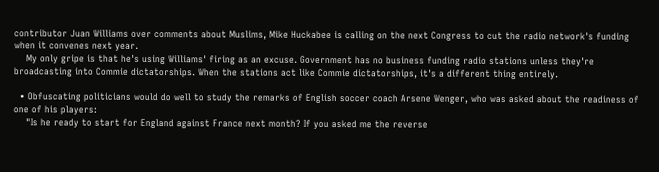contributor Juan Williams over comments about Muslims, Mike Huckabee is calling on the next Congress to cut the radio network's funding when it convenes next year.
    My only gripe is that he's using Williams' firing as an excuse. Government has no business funding radio stations unless they're broadcasting into Commie dictatorships. When the stations act like Commie dictatorships, it's a different thing entirely.

  • Obfuscating politicians would do well to study the remarks of English soccer coach Arsene Wenger, who was asked about the readiness of one of his players:
    "Is he ready to start for England against France next month? If you asked me the reverse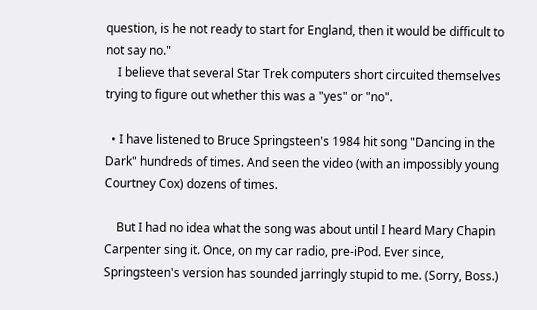question, is he not ready to start for England, then it would be difficult to not say no."
    I believe that several Star Trek computers short circuited themselves trying to figure out whether this was a "yes" or "no".

  • I have listened to Bruce Springsteen's 1984 hit song "Dancing in the Dark" hundreds of times. And seen the video (with an impossibly young Courtney Cox) dozens of times.

    But I had no idea what the song was about until I heard Mary Chapin Carpenter sing it. Once, on my car radio, pre-iPod. Ever since, Springsteen's version has sounded jarringly stupid to me. (Sorry, Boss.)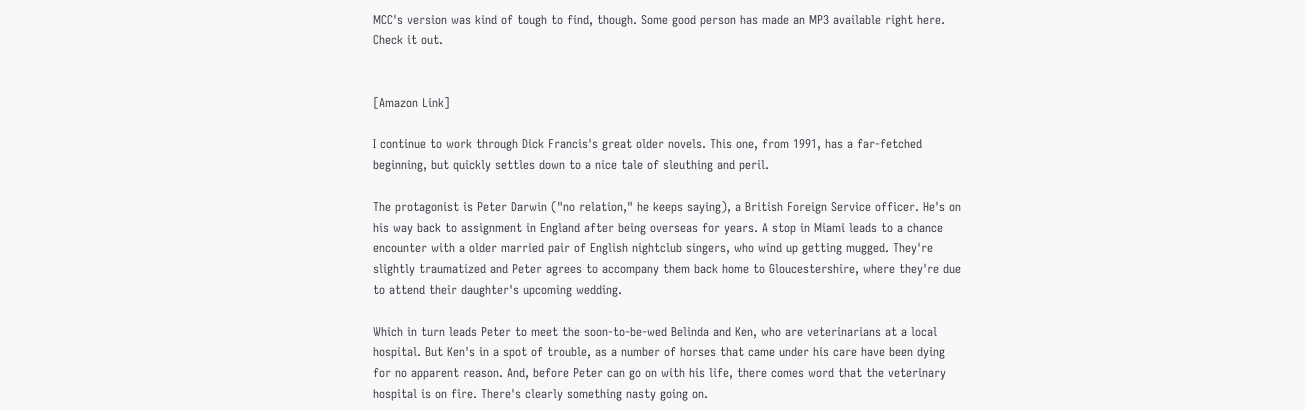MCC's version was kind of tough to find, though. Some good person has made an MP3 available right here. Check it out.


[Amazon Link]

I continue to work through Dick Francis's great older novels. This one, from 1991, has a far-fetched beginning, but quickly settles down to a nice tale of sleuthing and peril.

The protagonist is Peter Darwin ("no relation," he keeps saying), a British Foreign Service officer. He's on his way back to assignment in England after being overseas for years. A stop in Miami leads to a chance encounter with a older married pair of English nightclub singers, who wind up getting mugged. They're slightly traumatized and Peter agrees to accompany them back home to Gloucestershire, where they're due to attend their daughter's upcoming wedding.

Which in turn leads Peter to meet the soon-to-be-wed Belinda and Ken, who are veterinarians at a local hospital. But Ken's in a spot of trouble, as a number of horses that came under his care have been dying for no apparent reason. And, before Peter can go on with his life, there comes word that the veterinary hospital is on fire. There's clearly something nasty going on.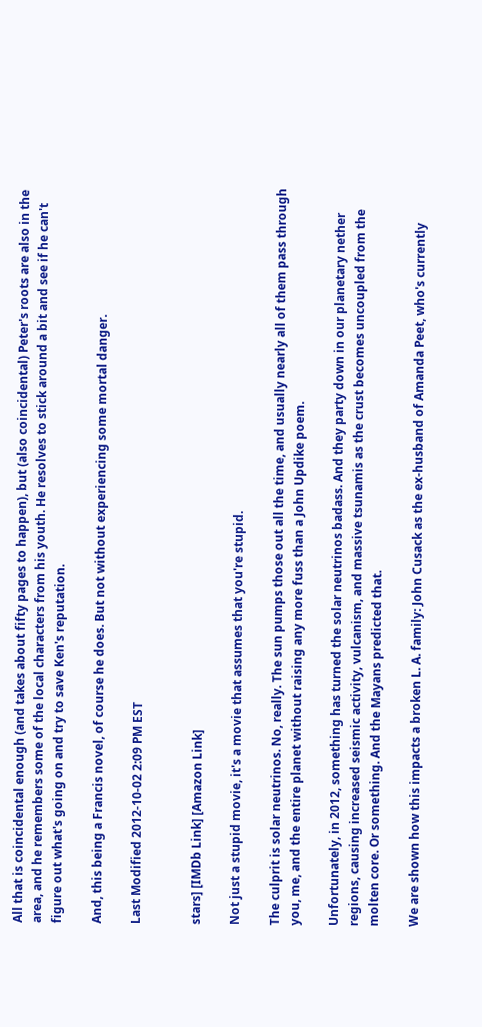All that is coincidental enough (and takes about fifty pages to happen), but (also coincidental) Peter's roots are also in the area, and he remembers some of the local characters from his youth. He resolves to stick around a bit and see if he can't figure out what's going on and try to save Ken's reputation.

And, this being a Francis novel, of course he does. But not without experiencing some mortal danger.

Last Modified 2012-10-02 2:09 PM EST


stars] [IMDb Link] [Amazon Link]

Not just a stupid movie, it's a movie that assumes that you're stupid.

The culprit is solar neutrinos. No, really. The sun pumps those out all the time, and usually nearly all of them pass through you, me, and the entire planet without raising any more fuss than a John Updike poem.

Unfortunately, in 2012, something has turned the solar neutrinos badass. And they party down in our planetary nether regions, causing increased seismic activity, vulcanism, and massive tsunamis as the crust becomes uncoupled from the molten core. Or something. And the Mayans predicted that.

We are shown how this impacts a broken L. A. family: John Cusack as the ex-husband of Amanda Peet, who's currently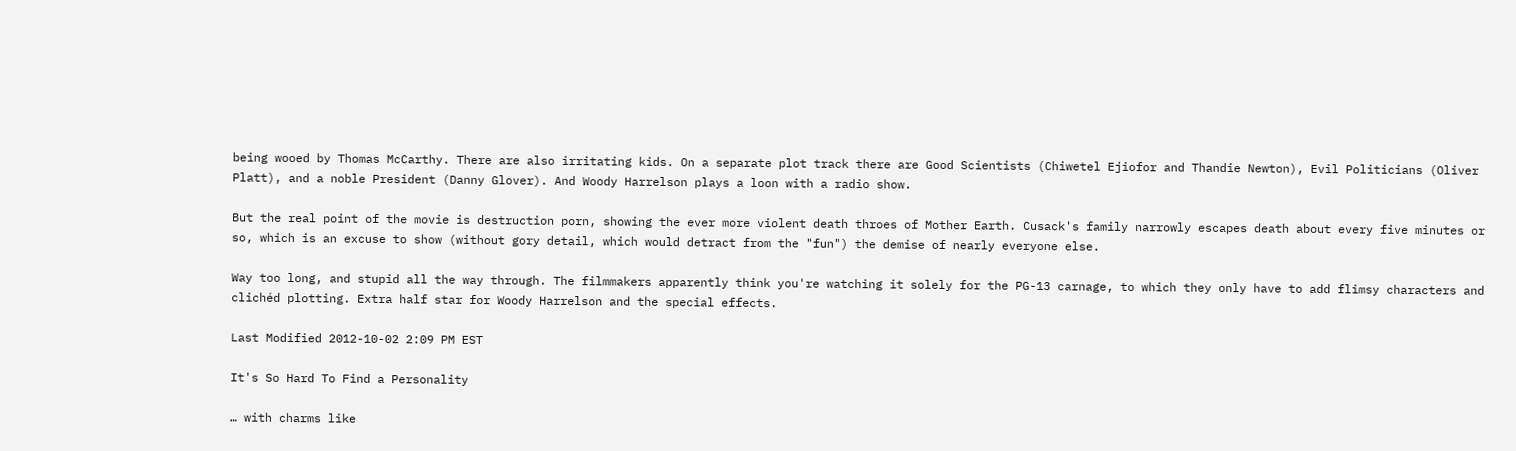being wooed by Thomas McCarthy. There are also irritating kids. On a separate plot track there are Good Scientists (Chiwetel Ejiofor and Thandie Newton), Evil Politicians (Oliver Platt), and a noble President (Danny Glover). And Woody Harrelson plays a loon with a radio show.

But the real point of the movie is destruction porn, showing the ever more violent death throes of Mother Earth. Cusack's family narrowly escapes death about every five minutes or so, which is an excuse to show (without gory detail, which would detract from the "fun") the demise of nearly everyone else.

Way too long, and stupid all the way through. The filmmakers apparently think you're watching it solely for the PG-13 carnage, to which they only have to add flimsy characters and clichéd plotting. Extra half star for Woody Harrelson and the special effects.

Last Modified 2012-10-02 2:09 PM EST

It's So Hard To Find a Personality

… with charms like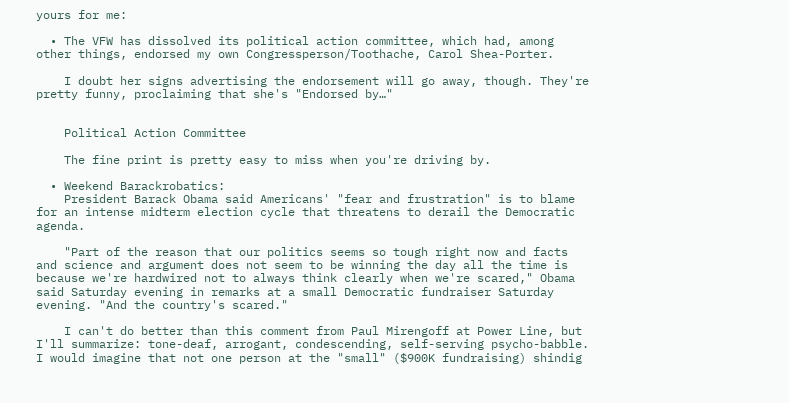yours for me:

  • The VFW has dissolved its political action committee, which had, among other things, endorsed my own Congressperson/Toothache, Carol Shea-Porter.

    I doubt her signs advertising the endorsement will go away, though. They're pretty funny, proclaiming that she's "Endorsed by…"


    Political Action Committee

    The fine print is pretty easy to miss when you're driving by.

  • Weekend Barackrobatics:
    President Barack Obama said Americans' "fear and frustration" is to blame for an intense midterm election cycle that threatens to derail the Democratic agenda.

    "Part of the reason that our politics seems so tough right now and facts and science and argument does not seem to be winning the day all the time is because we're hardwired not to always think clearly when we're scared," Obama said Saturday evening in remarks at a small Democratic fundraiser Saturday evening. "And the country's scared."

    I can't do better than this comment from Paul Mirengoff at Power Line, but I'll summarize: tone-deaf, arrogant, condescending, self-serving psycho-babble. I would imagine that not one person at the "small" ($900K fundraising) shindig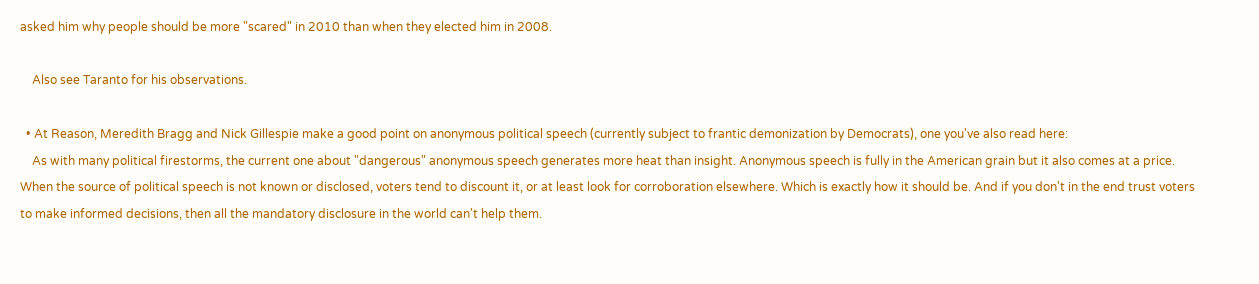asked him why people should be more "scared" in 2010 than when they elected him in 2008.

    Also see Taranto for his observations.

  • At Reason, Meredith Bragg and Nick Gillespie make a good point on anonymous political speech (currently subject to frantic demonization by Democrats), one you've also read here:
    As with many political firestorms, the current one about "dangerous" anonymous speech generates more heat than insight. Anonymous speech is fully in the American grain but it also comes at a price. When the source of political speech is not known or disclosed, voters tend to discount it, or at least look for corroboration elsewhere. Which is exactly how it should be. And if you don't in the end trust voters to make informed decisions, then all the mandatory disclosure in the world can't help them.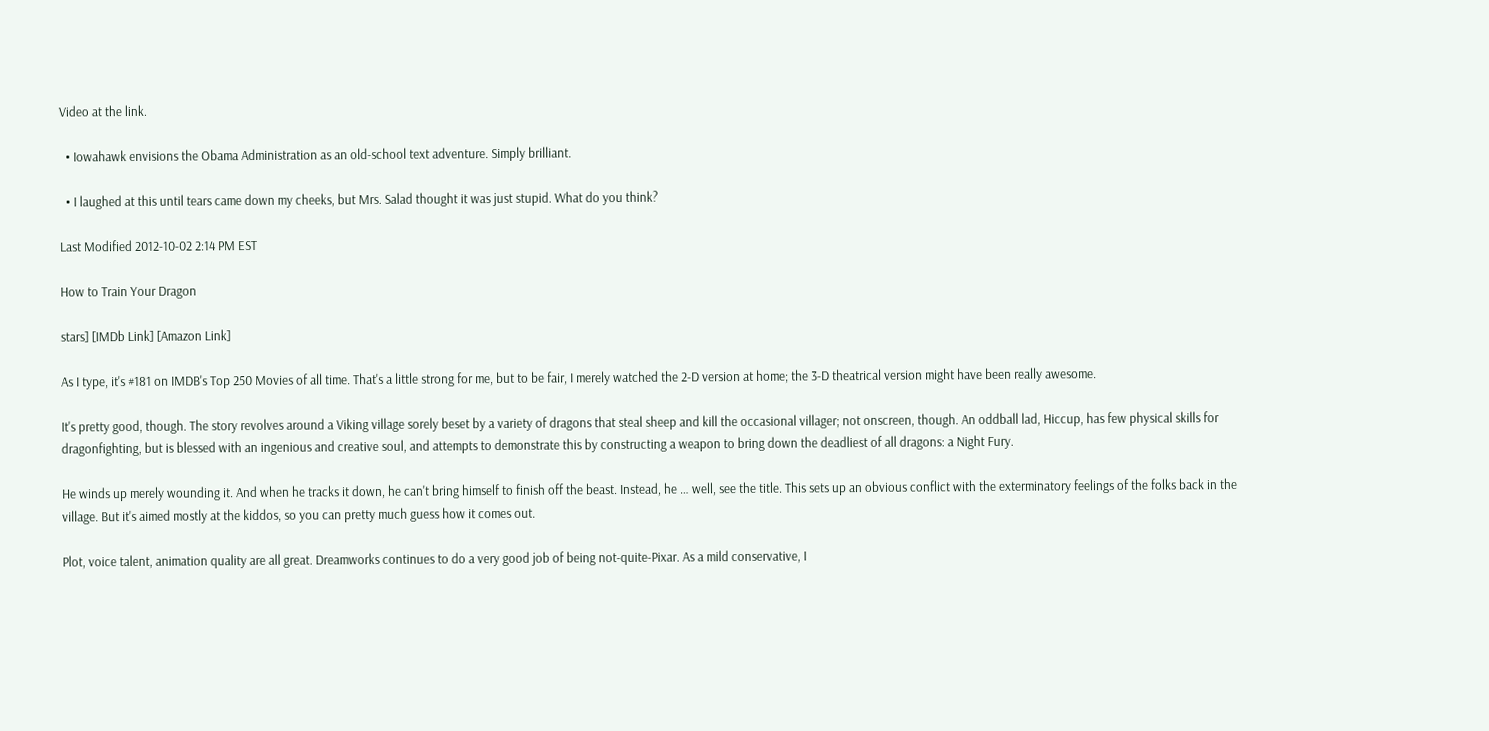Video at the link.

  • Iowahawk envisions the Obama Administration as an old-school text adventure. Simply brilliant.

  • I laughed at this until tears came down my cheeks, but Mrs. Salad thought it was just stupid. What do you think?

Last Modified 2012-10-02 2:14 PM EST

How to Train Your Dragon

stars] [IMDb Link] [Amazon Link]

As I type, it's #181 on IMDB's Top 250 Movies of all time. That's a little strong for me, but to be fair, I merely watched the 2-D version at home; the 3-D theatrical version might have been really awesome.

It's pretty good, though. The story revolves around a Viking village sorely beset by a variety of dragons that steal sheep and kill the occasional villager; not onscreen, though. An oddball lad, Hiccup, has few physical skills for dragonfighting, but is blessed with an ingenious and creative soul, and attempts to demonstrate this by constructing a weapon to bring down the deadliest of all dragons: a Night Fury.

He winds up merely wounding it. And when he tracks it down, he can't bring himself to finish off the beast. Instead, he … well, see the title. This sets up an obvious conflict with the exterminatory feelings of the folks back in the village. But it's aimed mostly at the kiddos, so you can pretty much guess how it comes out.

Plot, voice talent, animation quality are all great. Dreamworks continues to do a very good job of being not-quite-Pixar. As a mild conservative, I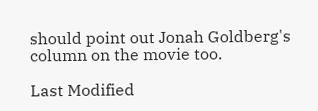should point out Jonah Goldberg's column on the movie too.

Last Modified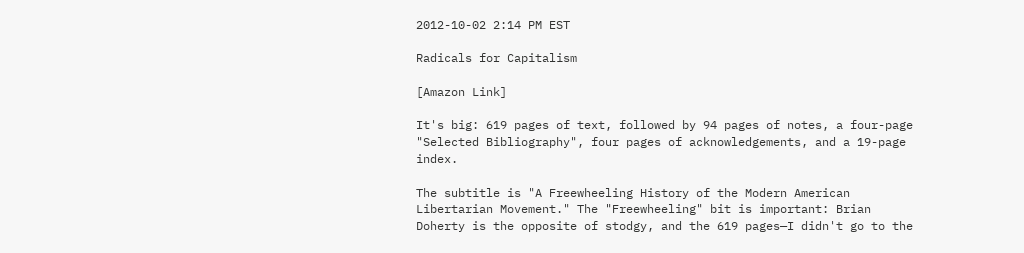2012-10-02 2:14 PM EST

Radicals for Capitalism

[Amazon Link]

It's big: 619 pages of text, followed by 94 pages of notes, a four-page "Selected Bibliography", four pages of acknowledgements, and a 19-page index.

The subtitle is "A Freewheeling History of the Modern American Libertarian Movement." The "Freewheeling" bit is important: Brian Doherty is the opposite of stodgy, and the 619 pages—I didn't go to the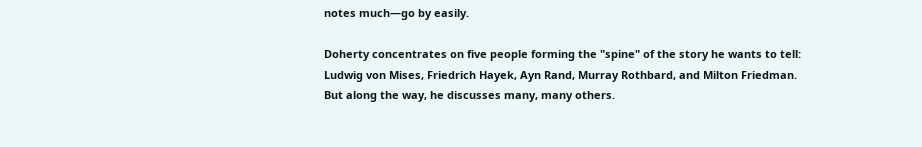notes much—go by easily.

Doherty concentrates on five people forming the "spine" of the story he wants to tell: Ludwig von Mises, Friedrich Hayek, Ayn Rand, Murray Rothbard, and Milton Friedman. But along the way, he discusses many, many others.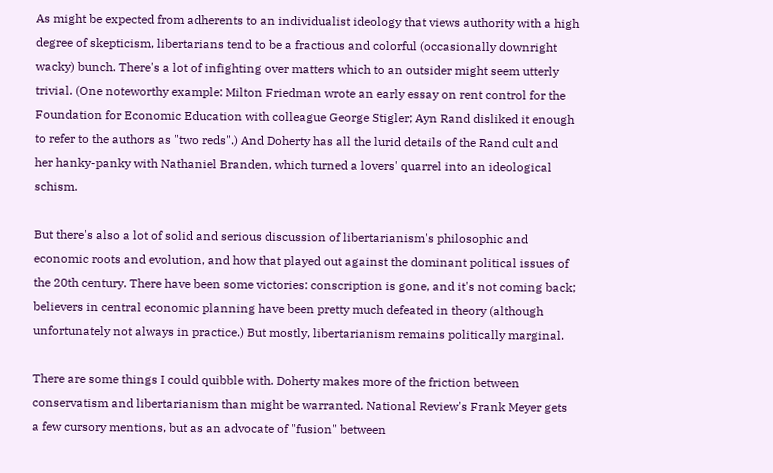As might be expected from adherents to an individualist ideology that views authority with a high degree of skepticism, libertarians tend to be a fractious and colorful (occasionally downright wacky) bunch. There's a lot of infighting over matters which to an outsider might seem utterly trivial. (One noteworthy example: Milton Friedman wrote an early essay on rent control for the Foundation for Economic Education with colleague George Stigler; Ayn Rand disliked it enough to refer to the authors as "two reds".) And Doherty has all the lurid details of the Rand cult and her hanky-panky with Nathaniel Branden, which turned a lovers' quarrel into an ideological schism.

But there's also a lot of solid and serious discussion of libertarianism's philosophic and economic roots and evolution, and how that played out against the dominant political issues of the 20th century. There have been some victories: conscription is gone, and it's not coming back; believers in central economic planning have been pretty much defeated in theory (although unfortunately not always in practice.) But mostly, libertarianism remains politically marginal.

There are some things I could quibble with. Doherty makes more of the friction between conservatism and libertarianism than might be warranted. National Review's Frank Meyer gets a few cursory mentions, but as an advocate of "fusion" between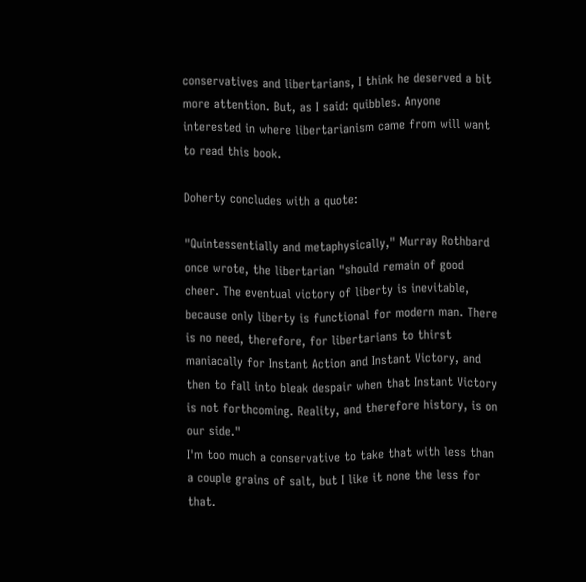conservatives and libertarians, I think he deserved a bit more attention. But, as I said: quibbles. Anyone interested in where libertarianism came from will want to read this book.

Doherty concludes with a quote:

"Quintessentially and metaphysically," Murray Rothbard once wrote, the libertarian "should remain of good cheer. The eventual victory of liberty is inevitable, because only liberty is functional for modern man. There is no need, therefore, for libertarians to thirst maniacally for Instant Action and Instant Victory, and then to fall into bleak despair when that Instant Victory is not forthcoming. Reality, and therefore history, is on our side."
I'm too much a conservative to take that with less than a couple grains of salt, but I like it none the less for that.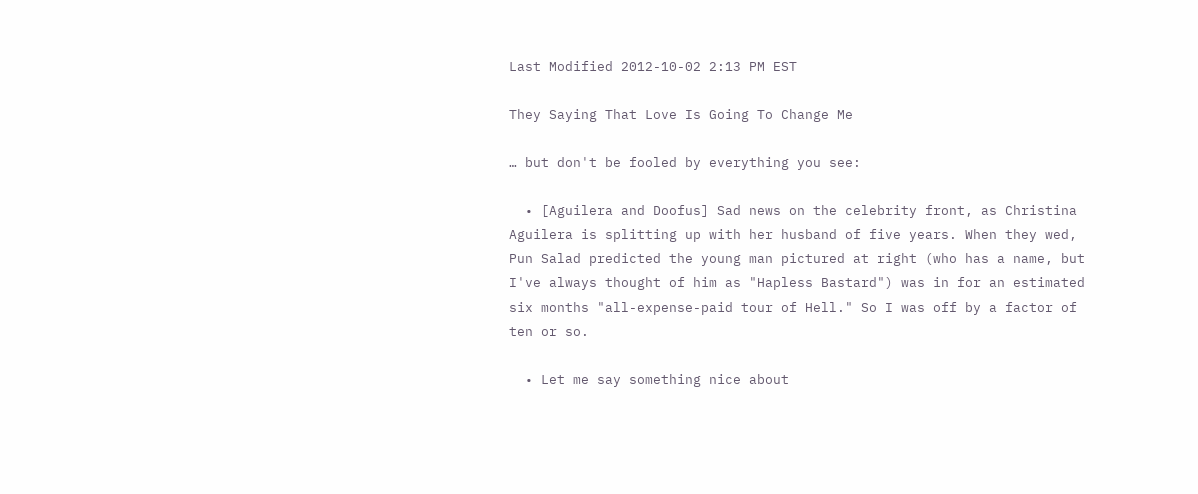Last Modified 2012-10-02 2:13 PM EST

They Saying That Love Is Going To Change Me

… but don't be fooled by everything you see:

  • [Aguilera and Doofus] Sad news on the celebrity front, as Christina Aguilera is splitting up with her husband of five years. When they wed, Pun Salad predicted the young man pictured at right (who has a name, but I've always thought of him as "Hapless Bastard") was in for an estimated six months "all-expense-paid tour of Hell." So I was off by a factor of ten or so.

  • Let me say something nice about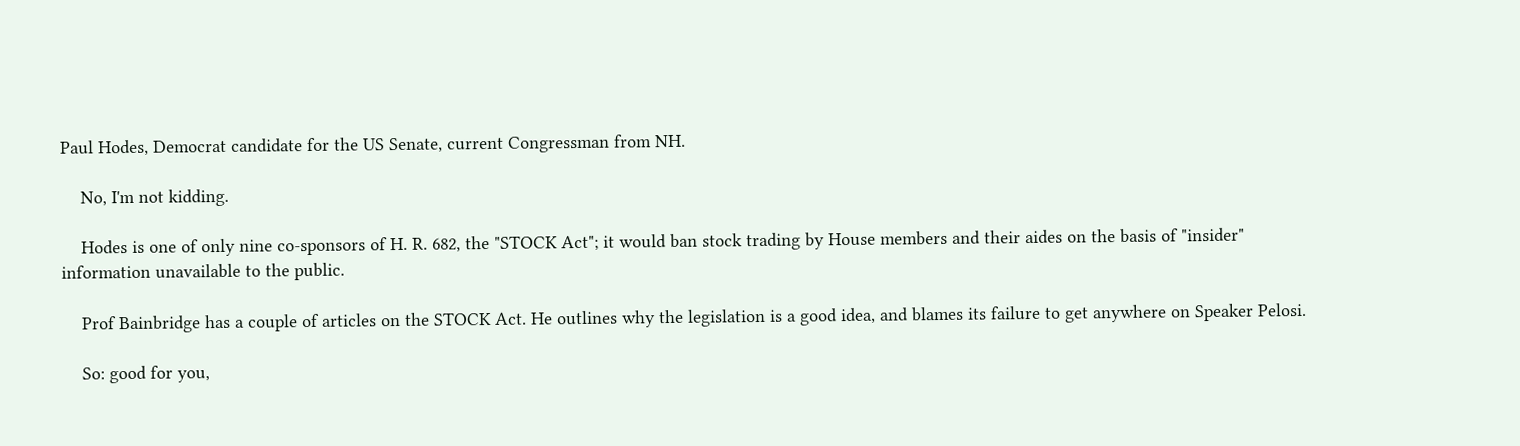Paul Hodes, Democrat candidate for the US Senate, current Congressman from NH.

    No, I'm not kidding.

    Hodes is one of only nine co-sponsors of H. R. 682, the "STOCK Act"; it would ban stock trading by House members and their aides on the basis of "insider" information unavailable to the public.

    Prof Bainbridge has a couple of articles on the STOCK Act. He outlines why the legislation is a good idea, and blames its failure to get anywhere on Speaker Pelosi.

    So: good for you,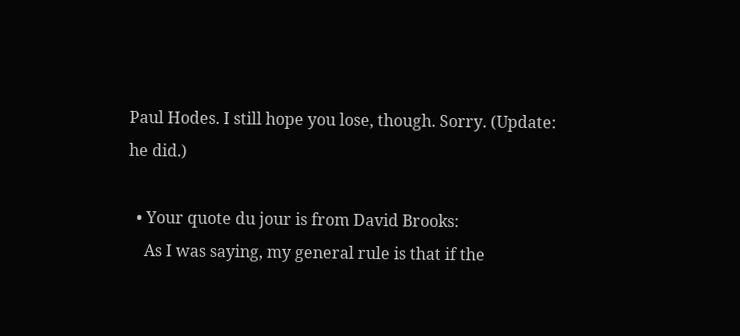Paul Hodes. I still hope you lose, though. Sorry. (Update: he did.)

  • Your quote du jour is from David Brooks:
    As I was saying, my general rule is that if the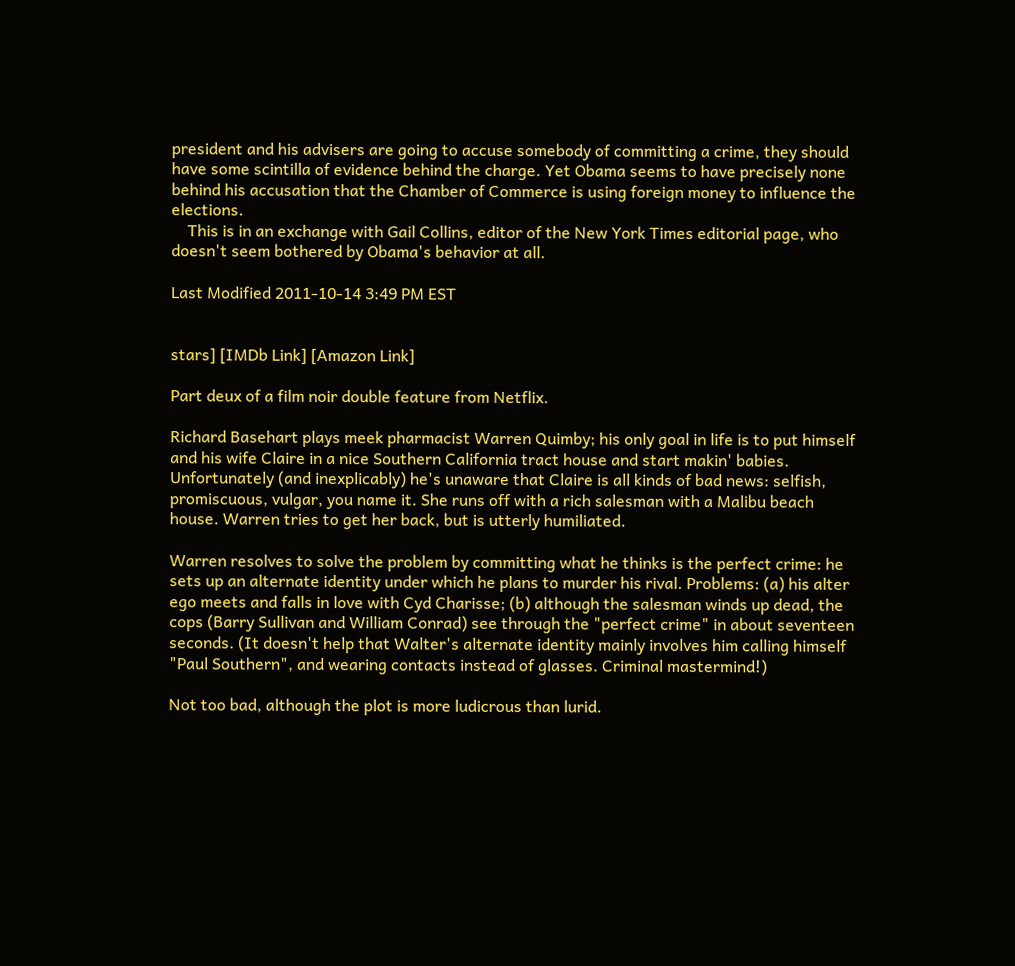president and his advisers are going to accuse somebody of committing a crime, they should have some scintilla of evidence behind the charge. Yet Obama seems to have precisely none behind his accusation that the Chamber of Commerce is using foreign money to influence the elections.
    This is in an exchange with Gail Collins, editor of the New York Times editorial page, who doesn't seem bothered by Obama's behavior at all.

Last Modified 2011-10-14 3:49 PM EST


stars] [IMDb Link] [Amazon Link]

Part deux of a film noir double feature from Netflix.

Richard Basehart plays meek pharmacist Warren Quimby; his only goal in life is to put himself and his wife Claire in a nice Southern California tract house and start makin' babies. Unfortunately (and inexplicably) he's unaware that Claire is all kinds of bad news: selfish, promiscuous, vulgar, you name it. She runs off with a rich salesman with a Malibu beach house. Warren tries to get her back, but is utterly humiliated.

Warren resolves to solve the problem by committing what he thinks is the perfect crime: he sets up an alternate identity under which he plans to murder his rival. Problems: (a) his alter ego meets and falls in love with Cyd Charisse; (b) although the salesman winds up dead, the cops (Barry Sullivan and William Conrad) see through the "perfect crime" in about seventeen seconds. (It doesn't help that Walter's alternate identity mainly involves him calling himself "Paul Southern", and wearing contacts instead of glasses. Criminal mastermind!)

Not too bad, although the plot is more ludicrous than lurid.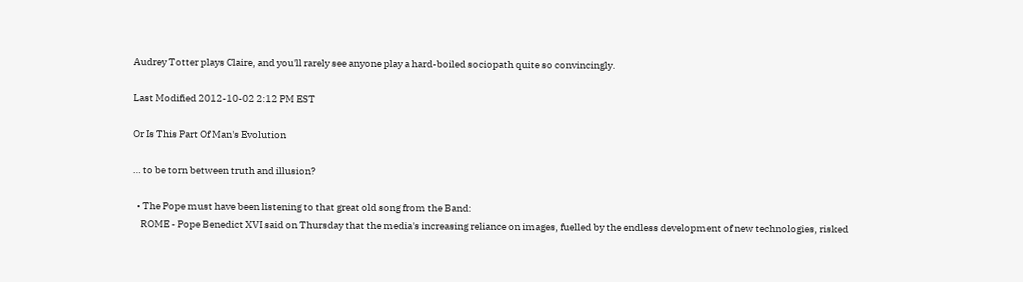Audrey Totter plays Claire, and you'll rarely see anyone play a hard-boiled sociopath quite so convincingly.

Last Modified 2012-10-02 2:12 PM EST

Or Is This Part Of Man's Evolution

… to be torn between truth and illusion?

  • The Pope must have been listening to that great old song from the Band:
    ROME - Pope Benedict XVI said on Thursday that the media's increasing reliance on images, fuelled by the endless development of new technologies, risked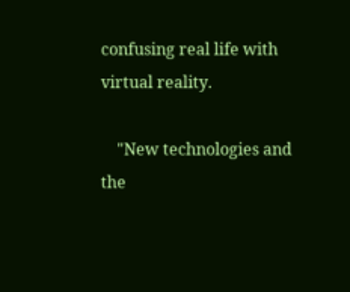confusing real life with virtual reality.

    "New technologies and the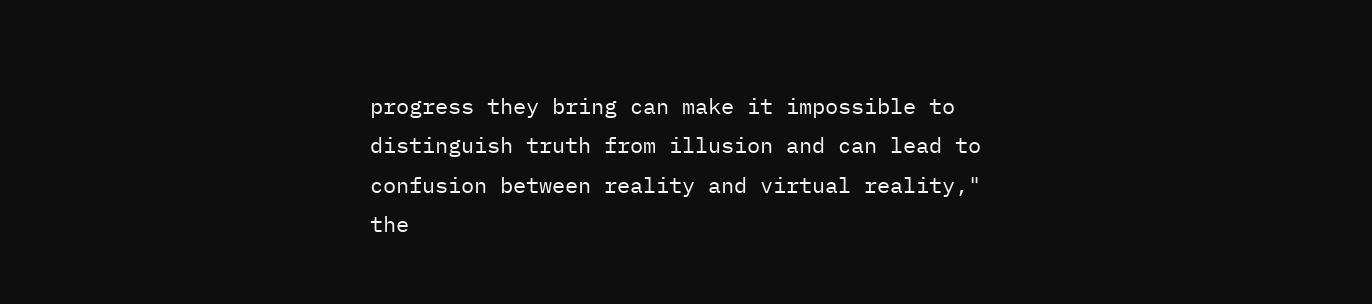progress they bring can make it impossible to distinguish truth from illusion and can lead to confusion between reality and virtual reality," the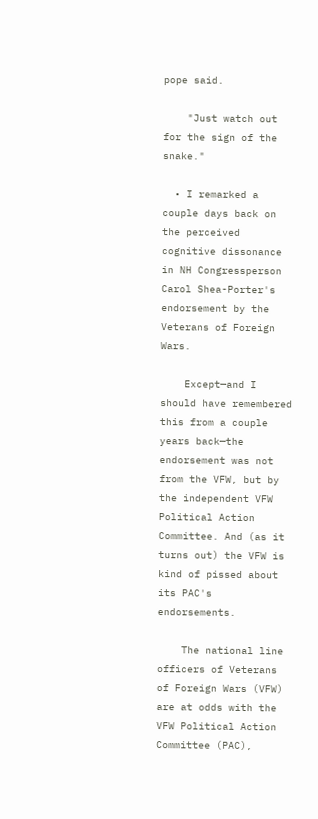pope said.

    "Just watch out for the sign of the snake."

  • I remarked a couple days back on the perceived cognitive dissonance in NH Congressperson Carol Shea-Porter's endorsement by the Veterans of Foreign Wars.

    Except—and I should have remembered this from a couple years back—the endorsement was not from the VFW, but by the independent VFW Political Action Committee. And (as it turns out) the VFW is kind of pissed about its PAC's endorsements.

    The national line officers of Veterans of Foreign Wars (VFW) are at odds with the VFW Political Action Committee (PAC),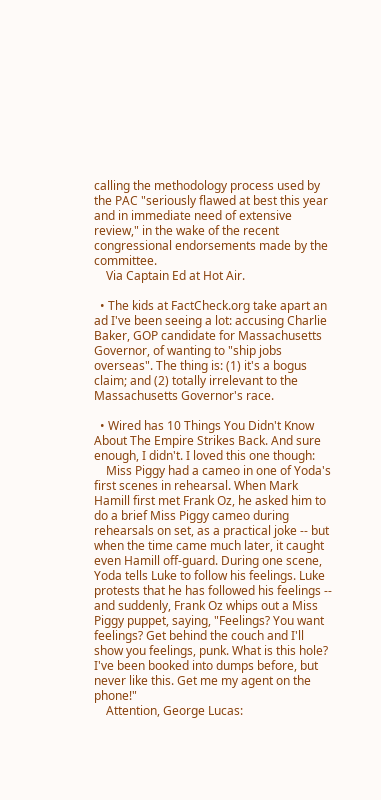calling the methodology process used by the PAC "seriously flawed at best this year and in immediate need of extensive review," in the wake of the recent congressional endorsements made by the committee.
    Via Captain Ed at Hot Air.

  • The kids at FactCheck.org take apart an ad I've been seeing a lot: accusing Charlie Baker, GOP candidate for Massachusetts Governor, of wanting to "ship jobs overseas". The thing is: (1) it's a bogus claim; and (2) totally irrelevant to the Massachusetts Governor's race.

  • Wired has 10 Things You Didn't Know About The Empire Strikes Back. And sure enough, I didn't. I loved this one though:
    Miss Piggy had a cameo in one of Yoda's first scenes in rehearsal. When Mark Hamill first met Frank Oz, he asked him to do a brief Miss Piggy cameo during rehearsals on set, as a practical joke -- but when the time came much later, it caught even Hamill off-guard. During one scene, Yoda tells Luke to follow his feelings. Luke protests that he has followed his feelings -- and suddenly, Frank Oz whips out a Miss Piggy puppet, saying, "Feelings? You want feelings? Get behind the couch and I'll show you feelings, punk. What is this hole? I've been booked into dumps before, but never like this. Get me my agent on the phone!"
    Attention, George Lucas: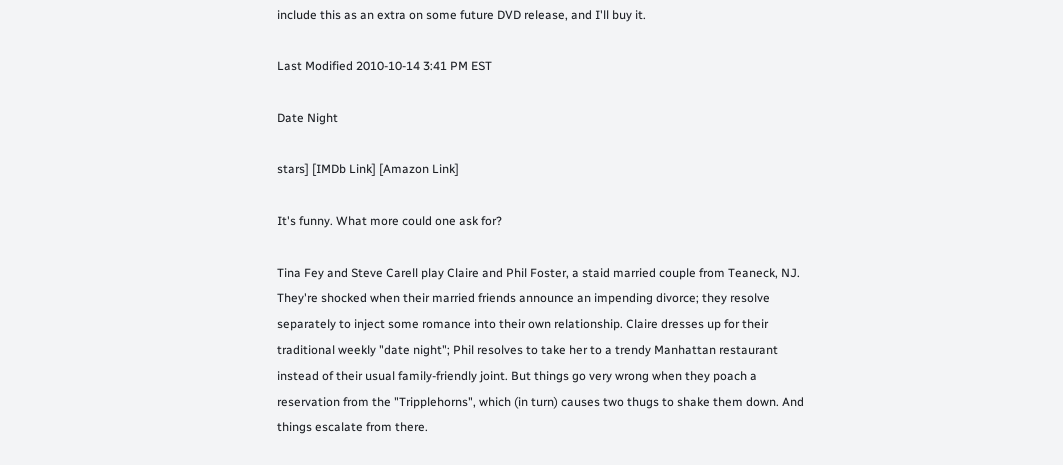include this as an extra on some future DVD release, and I'll buy it.

Last Modified 2010-10-14 3:41 PM EST

Date Night

stars] [IMDb Link] [Amazon Link]

It's funny. What more could one ask for?

Tina Fey and Steve Carell play Claire and Phil Foster, a staid married couple from Teaneck, NJ. They're shocked when their married friends announce an impending divorce; they resolve separately to inject some romance into their own relationship. Claire dresses up for their traditional weekly "date night"; Phil resolves to take her to a trendy Manhattan restaurant instead of their usual family-friendly joint. But things go very wrong when they poach a reservation from the "Tripplehorns", which (in turn) causes two thugs to shake them down. And things escalate from there.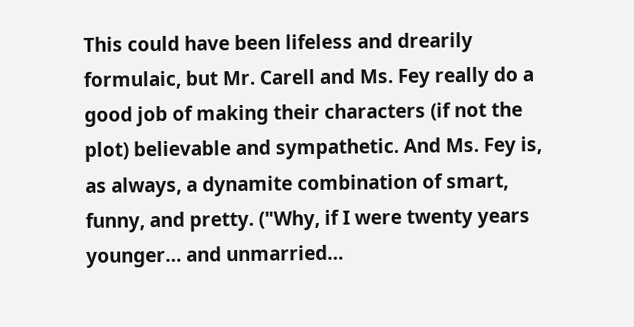This could have been lifeless and drearily formulaic, but Mr. Carell and Ms. Fey really do a good job of making their characters (if not the plot) believable and sympathetic. And Ms. Fey is, as always, a dynamite combination of smart, funny, and pretty. ("Why, if I were twenty years younger… and unmarried…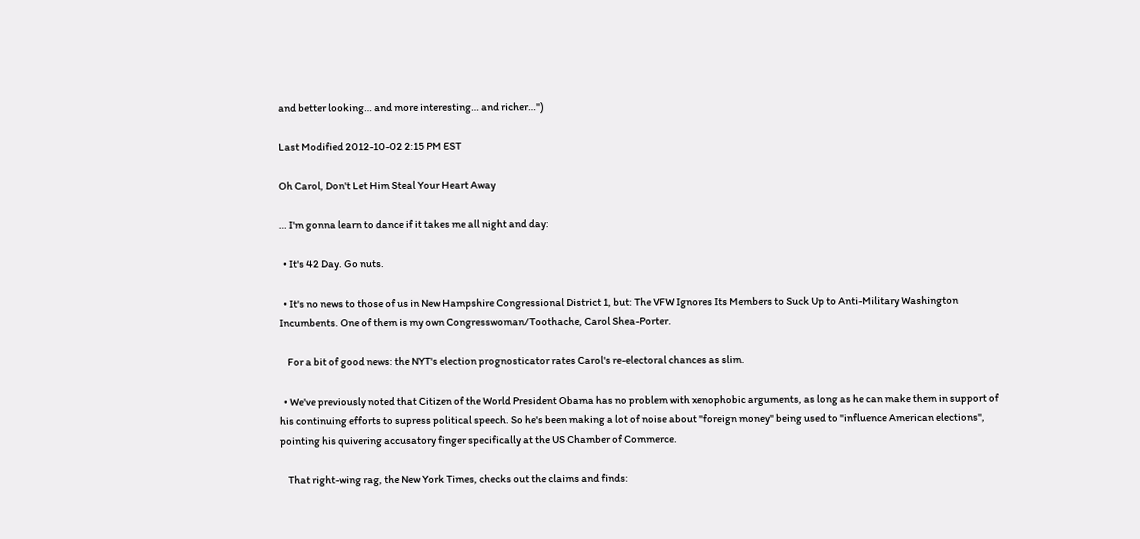and better looking… and more interesting… and richer…")

Last Modified 2012-10-02 2:15 PM EST

Oh Carol, Don't Let Him Steal Your Heart Away

… I'm gonna learn to dance if it takes me all night and day:

  • It's 42 Day. Go nuts.

  • It's no news to those of us in New Hampshire Congressional District 1, but: The VFW Ignores Its Members to Suck Up to Anti-Military Washington Incumbents. One of them is my own Congresswoman/Toothache, Carol Shea-Porter.

    For a bit of good news: the NYT's election prognosticator rates Carol's re-electoral chances as slim.

  • We've previously noted that Citizen of the World President Obama has no problem with xenophobic arguments, as long as he can make them in support of his continuing efforts to supress political speech. So he's been making a lot of noise about "foreign money" being used to "influence American elections", pointing his quivering accusatory finger specifically at the US Chamber of Commerce.

    That right-wing rag, the New York Times, checks out the claims and finds: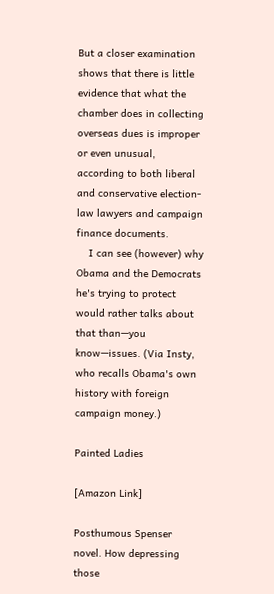But a closer examination shows that there is little evidence that what the chamber does in collecting overseas dues is improper or even unusual, according to both liberal and conservative election-law lawyers and campaign finance documents.
    I can see (however) why Obama and the Democrats he's trying to protect would rather talks about that than—you know—issues. (Via Insty, who recalls Obama's own history with foreign campaign money.)

Painted Ladies

[Amazon Link]

Posthumous Spenser novel. How depressing those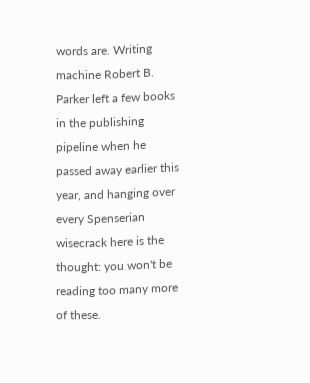words are. Writing machine Robert B. Parker left a few books in the publishing pipeline when he passed away earlier this year, and hanging over every Spenserian wisecrack here is the thought: you won't be reading too many more of these.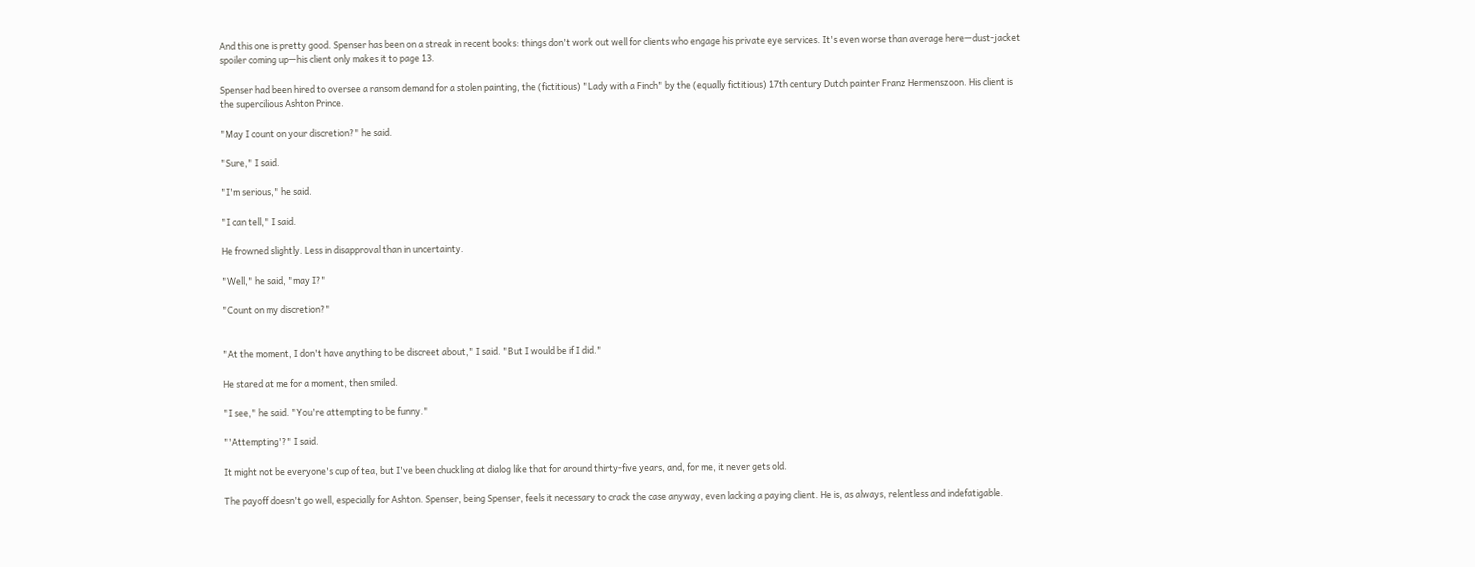And this one is pretty good. Spenser has been on a streak in recent books: things don't work out well for clients who engage his private eye services. It's even worse than average here—dust-jacket spoiler coming up—his client only makes it to page 13.

Spenser had been hired to oversee a ransom demand for a stolen painting, the (fictitious) "Lady with a Finch" by the (equally fictitious) 17th century Dutch painter Franz Hermenszoon. His client is the supercilious Ashton Prince.

"May I count on your discretion?" he said.

"Sure," I said.

"I'm serious," he said.

"I can tell," I said.

He frowned slightly. Less in disapproval than in uncertainty.

"Well," he said, "may I?"

"Count on my discretion?"


"At the moment, I don't have anything to be discreet about," I said. "But I would be if I did."

He stared at me for a moment, then smiled.

"I see," he said. "You're attempting to be funny."

"'Attempting'?" I said.

It might not be everyone's cup of tea, but I've been chuckling at dialog like that for around thirty-five years, and, for me, it never gets old.

The payoff doesn't go well, especially for Ashton. Spenser, being Spenser, feels it necessary to crack the case anyway, even lacking a paying client. He is, as always, relentless and indefatigable.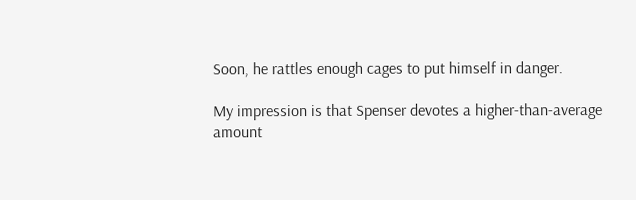Soon, he rattles enough cages to put himself in danger.

My impression is that Spenser devotes a higher-than-average amount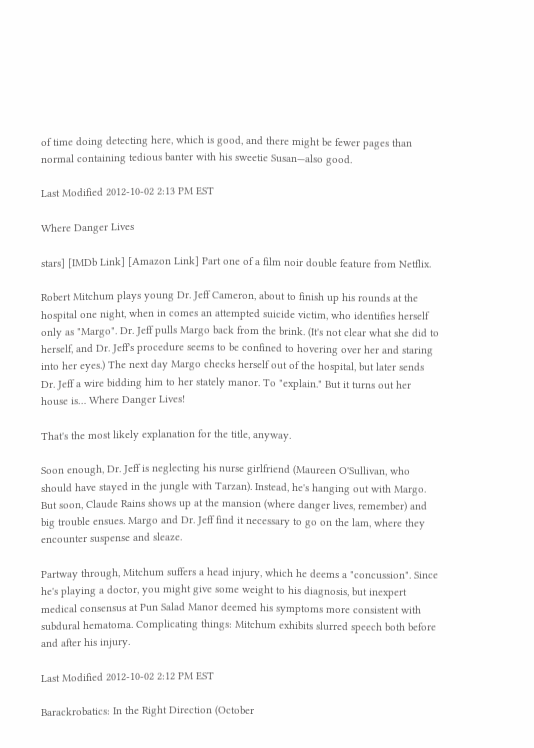of time doing detecting here, which is good, and there might be fewer pages than normal containing tedious banter with his sweetie Susan—also good.

Last Modified 2012-10-02 2:13 PM EST

Where Danger Lives

stars] [IMDb Link] [Amazon Link] Part one of a film noir double feature from Netflix.

Robert Mitchum plays young Dr. Jeff Cameron, about to finish up his rounds at the hospital one night, when in comes an attempted suicide victim, who identifies herself only as "Margo". Dr. Jeff pulls Margo back from the brink. (It's not clear what she did to herself, and Dr. Jeff's procedure seems to be confined to hovering over her and staring into her eyes.) The next day Margo checks herself out of the hospital, but later sends Dr. Jeff a wire bidding him to her stately manor. To "explain." But it turns out her house is… Where Danger Lives!

That's the most likely explanation for the title, anyway.

Soon enough, Dr. Jeff is neglecting his nurse girlfriend (Maureen O'Sullivan, who should have stayed in the jungle with Tarzan). Instead, he's hanging out with Margo. But soon, Claude Rains shows up at the mansion (where danger lives, remember) and big trouble ensues. Margo and Dr. Jeff find it necessary to go on the lam, where they encounter suspense and sleaze.

Partway through, Mitchum suffers a head injury, which he deems a "concussion". Since he's playing a doctor, you might give some weight to his diagnosis, but inexpert medical consensus at Pun Salad Manor deemed his symptoms more consistent with subdural hematoma. Complicating things: Mitchum exhibits slurred speech both before and after his injury.

Last Modified 2012-10-02 2:12 PM EST

Barackrobatics: In the Right Direction (October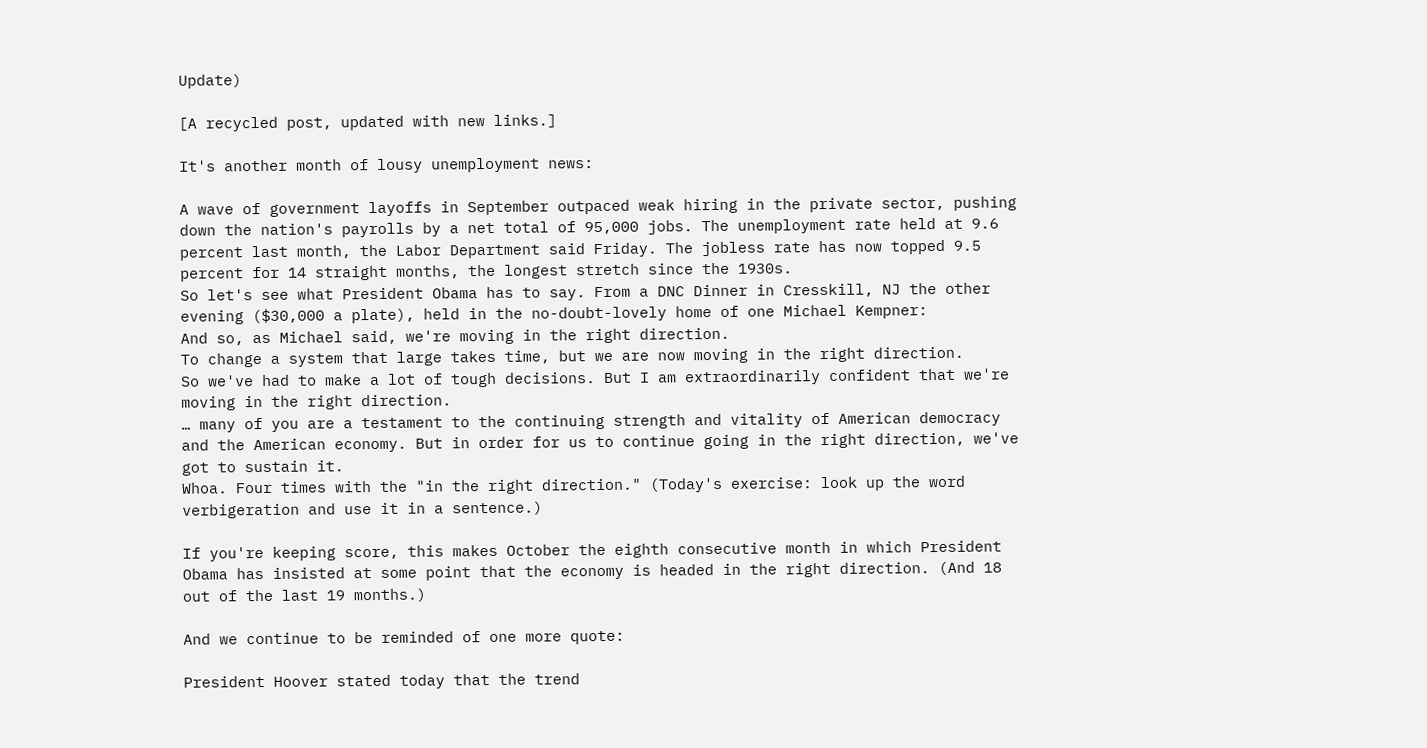Update)

[A recycled post, updated with new links.]

It's another month of lousy unemployment news:

A wave of government layoffs in September outpaced weak hiring in the private sector, pushing down the nation's payrolls by a net total of 95,000 jobs. The unemployment rate held at 9.6 percent last month, the Labor Department said Friday. The jobless rate has now topped 9.5 percent for 14 straight months, the longest stretch since the 1930s.
So let's see what President Obama has to say. From a DNC Dinner in Cresskill, NJ the other evening ($30,000 a plate), held in the no-doubt-lovely home of one Michael Kempner:
And so, as Michael said, we're moving in the right direction.
To change a system that large takes time, but we are now moving in the right direction.
So we've had to make a lot of tough decisions. But I am extraordinarily confident that we're moving in the right direction.
… many of you are a testament to the continuing strength and vitality of American democracy and the American economy. But in order for us to continue going in the right direction, we've got to sustain it.
Whoa. Four times with the "in the right direction." (Today's exercise: look up the word verbigeration and use it in a sentence.)

If you're keeping score, this makes October the eighth consecutive month in which President Obama has insisted at some point that the economy is headed in the right direction. (And 18 out of the last 19 months.)

And we continue to be reminded of one more quote:

President Hoover stated today that the trend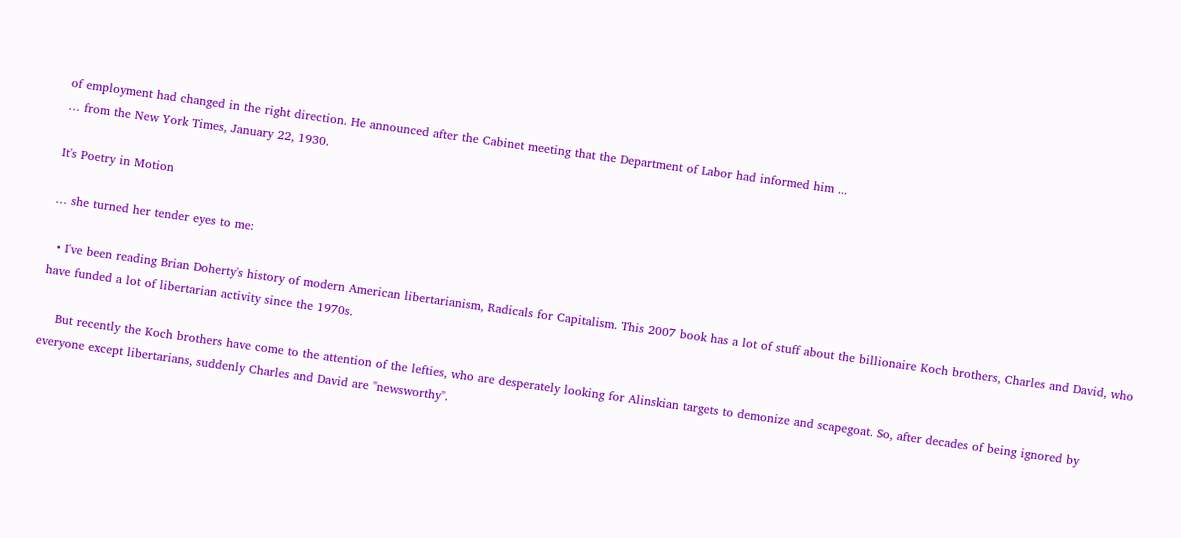of employment had changed in the right direction. He announced after the Cabinet meeting that the Department of Labor had informed him ...
… from the New York Times, January 22, 1930.

It's Poetry in Motion

… she turned her tender eyes to me:

  • I've been reading Brian Doherty's history of modern American libertarianism, Radicals for Capitalism. This 2007 book has a lot of stuff about the billionaire Koch brothers, Charles and David, who have funded a lot of libertarian activity since the 1970s.

    But recently the Koch brothers have come to the attention of the lefties, who are desperately looking for Alinskian targets to demonize and scapegoat. So, after decades of being ignored by everyone except libertarians, suddenly Charles and David are "newsworthy".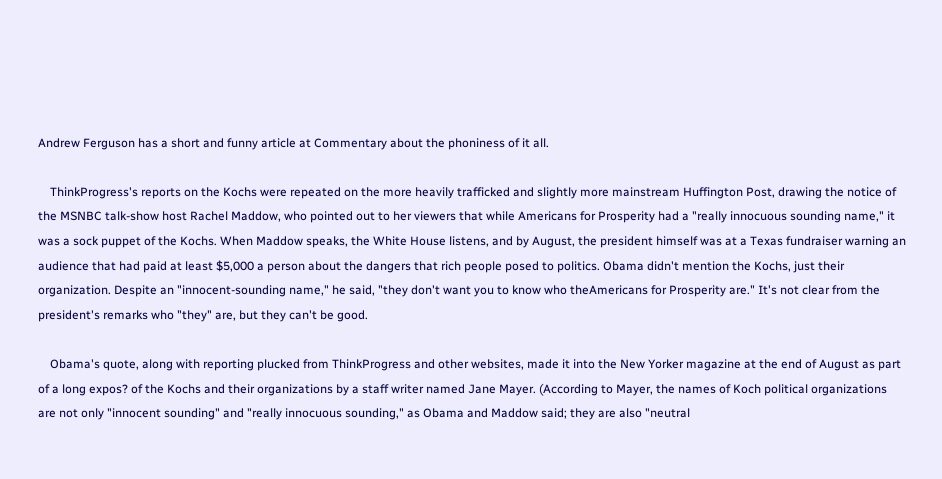Andrew Ferguson has a short and funny article at Commentary about the phoniness of it all.

    ThinkProgress's reports on the Kochs were repeated on the more heavily trafficked and slightly more mainstream Huffington Post, drawing the notice of the MSNBC talk-show host Rachel Maddow, who pointed out to her viewers that while Americans for Prosperity had a "really innocuous sounding name," it was a sock puppet of the Kochs. When Maddow speaks, the White House listens, and by August, the president himself was at a Texas fundraiser warning an audience that had paid at least $5,000 a person about the dangers that rich people posed to politics. Obama didn't mention the Kochs, just their organization. Despite an "innocent-sounding name," he said, "they don't want you to know who theAmericans for Prosperity are." It's not clear from the president's remarks who "they" are, but they can't be good.

    Obama's quote, along with reporting plucked from ThinkProgress and other websites, made it into the New Yorker magazine at the end of August as part of a long expos? of the Kochs and their organizations by a staff writer named Jane Mayer. (According to Mayer, the names of Koch political organizations are not only "innocent sounding" and "really innocuous sounding," as Obama and Maddow said; they are also "neutral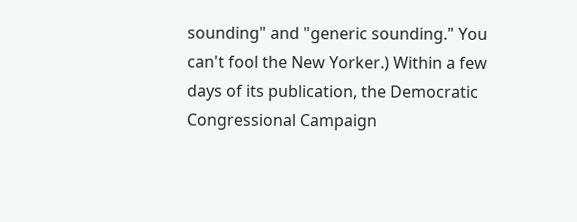sounding" and "generic sounding." You can't fool the New Yorker.) Within a few days of its publication, the Democratic Congressional Campaign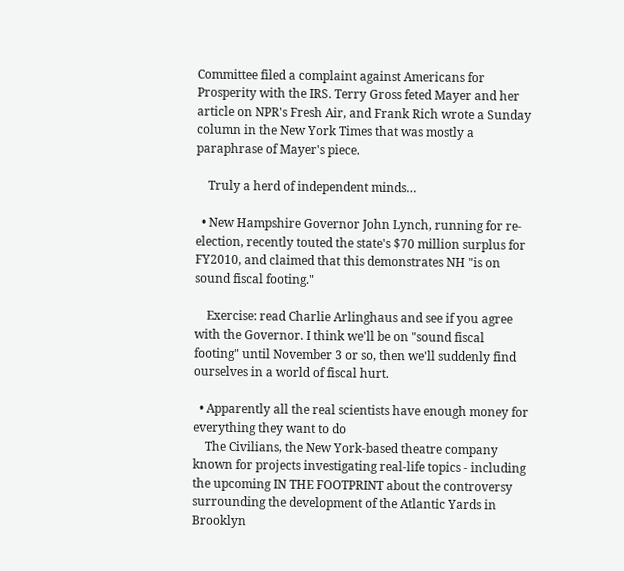Committee filed a complaint against Americans for Prosperity with the IRS. Terry Gross feted Mayer and her article on NPR's Fresh Air, and Frank Rich wrote a Sunday column in the New York Times that was mostly a paraphrase of Mayer's piece.

    Truly a herd of independent minds…

  • New Hampshire Governor John Lynch, running for re-election, recently touted the state's $70 million surplus for FY2010, and claimed that this demonstrates NH "is on sound fiscal footing."

    Exercise: read Charlie Arlinghaus and see if you agree with the Governor. I think we'll be on "sound fiscal footing" until November 3 or so, then we'll suddenly find ourselves in a world of fiscal hurt.

  • Apparently all the real scientists have enough money for everything they want to do
    The Civilians, the New York-based theatre company known for projects investigating real-life topics - including the upcoming IN THE FOOTPRINT about the controversy surrounding the development of the Atlantic Yards in Brooklyn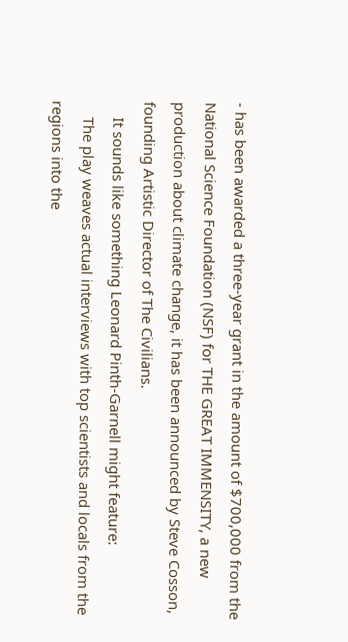- has been awarded a three-year grant in the amount of $700,000 from the National Science Foundation (NSF) for THE GREAT IMMENSITY, a new production about climate change, it has been announced by Steve Cosson, founding Artistic Director of The Civilians.
    It sounds like something Leonard Pinth-Garnell might feature:
    The play weaves actual interviews with top scientists and locals from the regions into the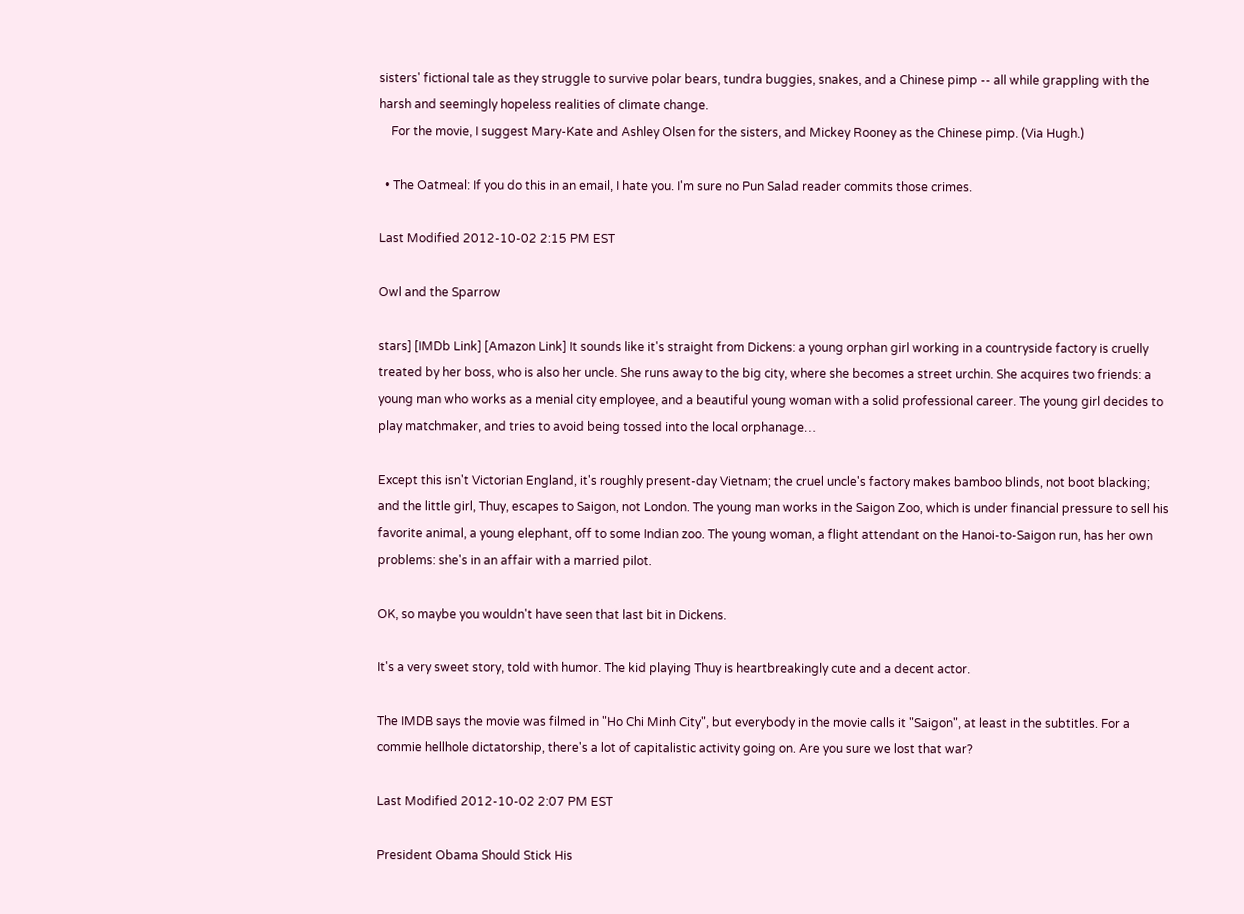sisters' fictional tale as they struggle to survive polar bears, tundra buggies, snakes, and a Chinese pimp -- all while grappling with the harsh and seemingly hopeless realities of climate change.
    For the movie, I suggest Mary-Kate and Ashley Olsen for the sisters, and Mickey Rooney as the Chinese pimp. (Via Hugh.)

  • The Oatmeal: If you do this in an email, I hate you. I'm sure no Pun Salad reader commits those crimes.

Last Modified 2012-10-02 2:15 PM EST

Owl and the Sparrow

stars] [IMDb Link] [Amazon Link] It sounds like it's straight from Dickens: a young orphan girl working in a countryside factory is cruelly treated by her boss, who is also her uncle. She runs away to the big city, where she becomes a street urchin. She acquires two friends: a young man who works as a menial city employee, and a beautiful young woman with a solid professional career. The young girl decides to play matchmaker, and tries to avoid being tossed into the local orphanage…

Except this isn't Victorian England, it's roughly present-day Vietnam; the cruel uncle's factory makes bamboo blinds, not boot blacking; and the little girl, Thuy, escapes to Saigon, not London. The young man works in the Saigon Zoo, which is under financial pressure to sell his favorite animal, a young elephant, off to some Indian zoo. The young woman, a flight attendant on the Hanoi-to-Saigon run, has her own problems: she's in an affair with a married pilot.

OK, so maybe you wouldn't have seen that last bit in Dickens.

It's a very sweet story, told with humor. The kid playing Thuy is heartbreakingly cute and a decent actor.

The IMDB says the movie was filmed in "Ho Chi Minh City", but everybody in the movie calls it "Saigon", at least in the subtitles. For a commie hellhole dictatorship, there's a lot of capitalistic activity going on. Are you sure we lost that war?

Last Modified 2012-10-02 2:07 PM EST

President Obama Should Stick His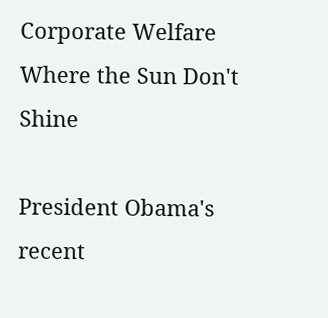Corporate Welfare Where the Sun Don't Shine

President Obama's recent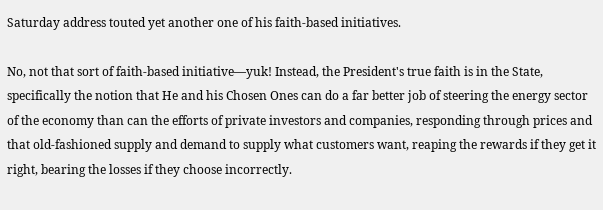Saturday address touted yet another one of his faith-based initiatives.

No, not that sort of faith-based initiative—yuk! Instead, the President's true faith is in the State, specifically the notion that He and his Chosen Ones can do a far better job of steering the energy sector of the economy than can the efforts of private investors and companies, responding through prices and that old-fashioned supply and demand to supply what customers want, reaping the rewards if they get it right, bearing the losses if they choose incorrectly.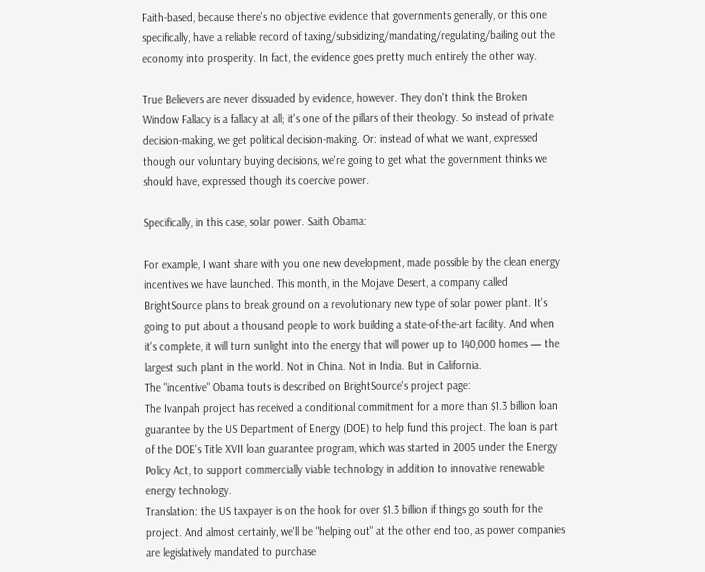Faith-based, because there's no objective evidence that governments generally, or this one specifically, have a reliable record of taxing/subsidizing/mandating/regulating/bailing out the economy into prosperity. In fact, the evidence goes pretty much entirely the other way.

True Believers are never dissuaded by evidence, however. They don't think the Broken Window Fallacy is a fallacy at all; it's one of the pillars of their theology. So instead of private decision-making, we get political decision-making. Or: instead of what we want, expressed though our voluntary buying decisions, we're going to get what the government thinks we should have, expressed though its coercive power.

Specifically, in this case, solar power. Saith Obama:

For example, I want share with you one new development, made possible by the clean energy incentives we have launched. This month, in the Mojave Desert, a company called BrightSource plans to break ground on a revolutionary new type of solar power plant. It's going to put about a thousand people to work building a state-of-the-art facility. And when it's complete, it will turn sunlight into the energy that will power up to 140,000 homes — the largest such plant in the world. Not in China. Not in India. But in California.
The "incentive" Obama touts is described on BrightSource's project page:
The Ivanpah project has received a conditional commitment for a more than $1.3 billion loan guarantee by the US Department of Energy (DOE) to help fund this project. The loan is part of the DOE's Title XVII loan guarantee program, which was started in 2005 under the Energy Policy Act, to support commercially viable technology in addition to innovative renewable energy technology.
Translation: the US taxpayer is on the hook for over $1.3 billion if things go south for the project. And almost certainly, we'll be "helping out" at the other end too, as power companies are legislatively mandated to purchase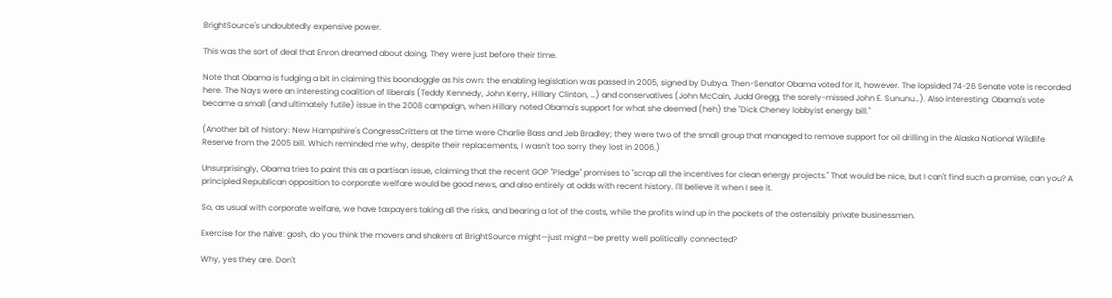BrightSource's undoubtedly expensive power.

This was the sort of deal that Enron dreamed about doing. They were just before their time.

Note that Obama is fudging a bit in claiming this boondoggle as his own: the enabling legislation was passed in 2005, signed by Dubya. Then-Senator Obama voted for it, however. The lopsided 74-26 Senate vote is recorded here. The Nays were an interesting coalition of liberals (Teddy Kennedy, John Kerry, Hillary Clinton, …) and conservatives (John McCain, Judd Gregg, the sorely-missed John E. Sununu…). Also interesting: Obama's vote became a small (and ultimately futile) issue in the 2008 campaign, when Hillary noted Obama's support for what she deemed (heh) the "Dick Cheney lobbyist energy bill."

(Another bit of history: New Hampshire's CongressCritters at the time were Charlie Bass and Jeb Bradley; they were two of the small group that managed to remove support for oil drilling in the Alaska National Wildlife Reserve from the 2005 bill. Which reminded me why, despite their replacements, I wasn't too sorry they lost in 2006.)

Unsurprisingly, Obama tries to paint this as a partisan issue, claiming that the recent GOP "Pledge" promises to "scrap all the incentives for clean energy projects." That would be nice, but I can't find such a promise, can you? A principled Republican opposition to corporate welfare would be good news, and also entirely at odds with recent history. I'll believe it when I see it.

So, as usual with corporate welfare, we have taxpayers taking all the risks, and bearing a lot of the costs, while the profits wind up in the pockets of the ostensibly private businessmen.

Exercise for the naïve: gosh, do you think the movers and shakers at BrightSource might—just might—be pretty well politically connected?

Why, yes they are. Don't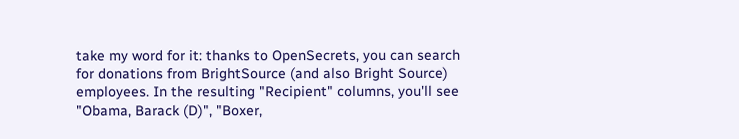take my word for it: thanks to OpenSecrets, you can search for donations from BrightSource (and also Bright Source) employees. In the resulting "Recipient" columns, you'll see "Obama, Barack (D)", "Boxer,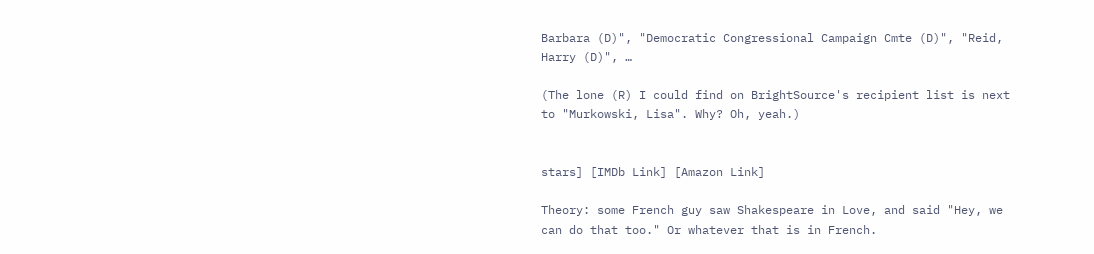Barbara (D)", "Democratic Congressional Campaign Cmte (D)", "Reid, Harry (D)", …

(The lone (R) I could find on BrightSource's recipient list is next to "Murkowski, Lisa". Why? Oh, yeah.)


stars] [IMDb Link] [Amazon Link]

Theory: some French guy saw Shakespeare in Love, and said "Hey, we can do that too." Or whatever that is in French.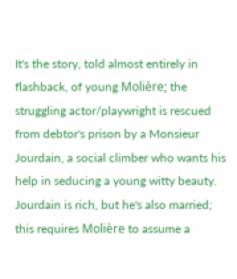It's the story, told almost entirely in flashback, of young Molière; the struggling actor/playwright is rescued from debtor's prison by a Monsieur Jourdain, a social climber who wants his help in seducing a young witty beauty. Jourdain is rich, but he's also married; this requires Molière to assume a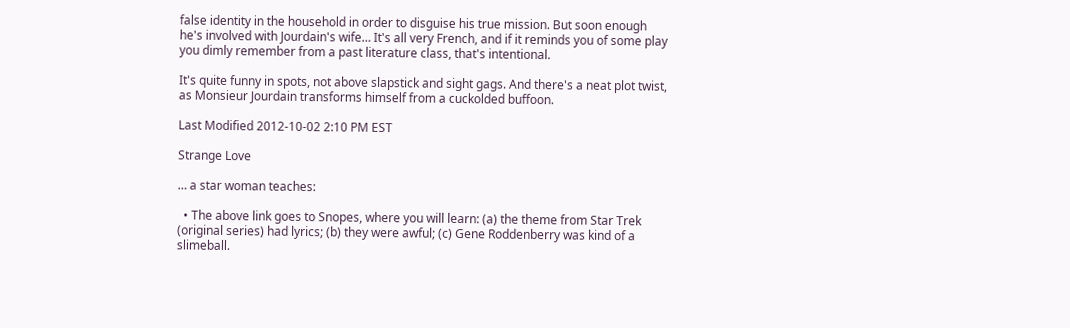false identity in the household in order to disguise his true mission. But soon enough he's involved with Jourdain's wife… It's all very French, and if it reminds you of some play you dimly remember from a past literature class, that's intentional.

It's quite funny in spots, not above slapstick and sight gags. And there's a neat plot twist, as Monsieur Jourdain transforms himself from a cuckolded buffoon.

Last Modified 2012-10-02 2:10 PM EST

Strange Love

… a star woman teaches:

  • The above link goes to Snopes, where you will learn: (a) the theme from Star Trek (original series) had lyrics; (b) they were awful; (c) Gene Roddenberry was kind of a slimeball.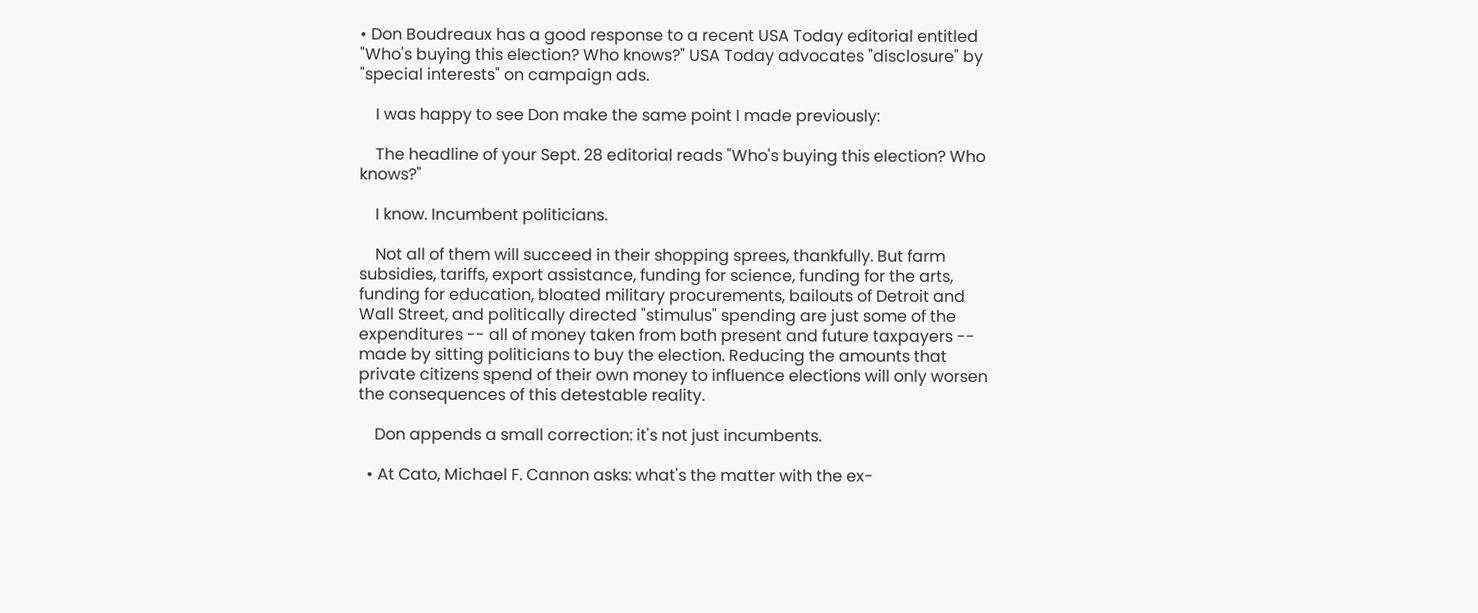• Don Boudreaux has a good response to a recent USA Today editorial entitled "Who's buying this election? Who knows?" USA Today advocates "disclosure" by "special interests" on campaign ads.

    I was happy to see Don make the same point I made previously:

    The headline of your Sept. 28 editorial reads "Who's buying this election? Who knows?"

    I know. Incumbent politicians.

    Not all of them will succeed in their shopping sprees, thankfully. But farm subsidies, tariffs, export assistance, funding for science, funding for the arts, funding for education, bloated military procurements, bailouts of Detroit and Wall Street, and politically directed "stimulus" spending are just some of the expenditures -- all of money taken from both present and future taxpayers -- made by sitting politicians to buy the election. Reducing the amounts that private citizens spend of their own money to influence elections will only worsen the consequences of this detestable reality.

    Don appends a small correction: it's not just incumbents.

  • At Cato, Michael F. Cannon asks: what's the matter with the ex-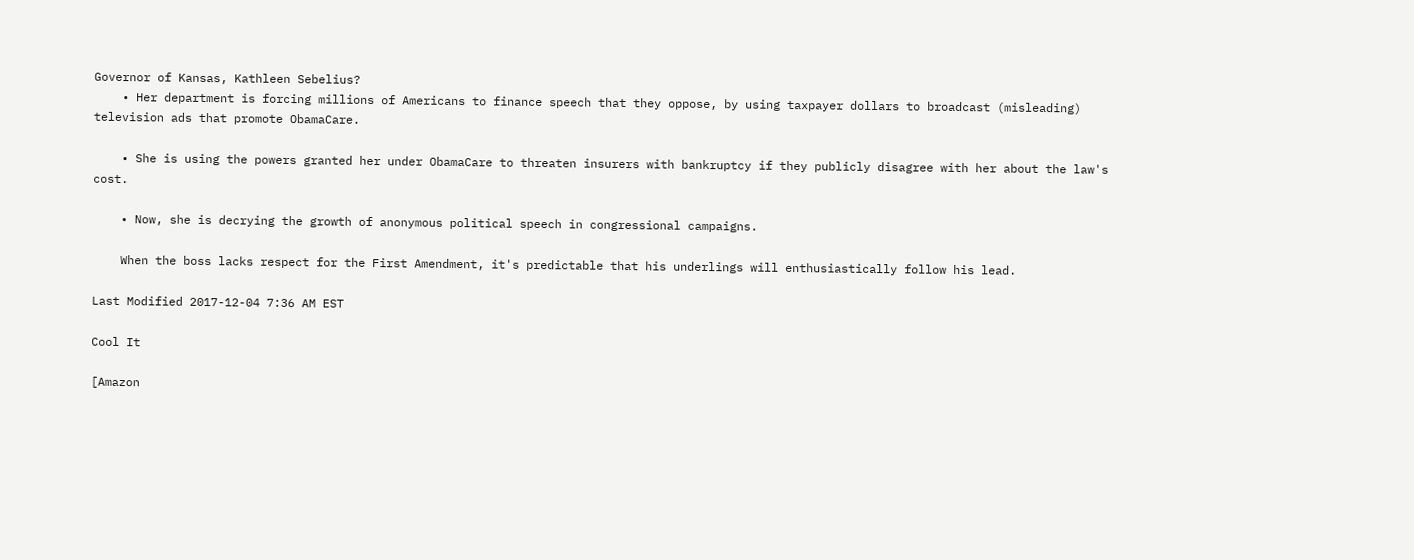Governor of Kansas, Kathleen Sebelius?
    • Her department is forcing millions of Americans to finance speech that they oppose, by using taxpayer dollars to broadcast (misleading) television ads that promote ObamaCare.

    • She is using the powers granted her under ObamaCare to threaten insurers with bankruptcy if they publicly disagree with her about the law's cost.

    • Now, she is decrying the growth of anonymous political speech in congressional campaigns.

    When the boss lacks respect for the First Amendment, it's predictable that his underlings will enthusiastically follow his lead.

Last Modified 2017-12-04 7:36 AM EST

Cool It

[Amazon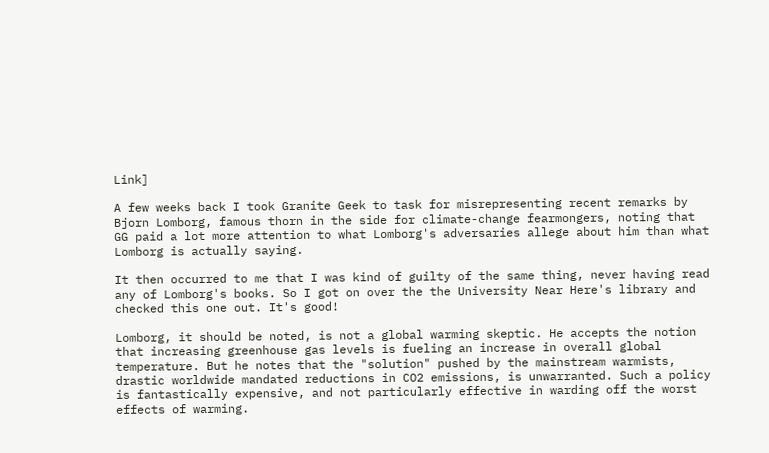Link]

A few weeks back I took Granite Geek to task for misrepresenting recent remarks by Bjorn Lomborg, famous thorn in the side for climate-change fearmongers, noting that GG paid a lot more attention to what Lomborg's adversaries allege about him than what Lomborg is actually saying.

It then occurred to me that I was kind of guilty of the same thing, never having read any of Lomborg's books. So I got on over the the University Near Here's library and checked this one out. It's good!

Lomborg, it should be noted, is not a global warming skeptic. He accepts the notion that increasing greenhouse gas levels is fueling an increase in overall global temperature. But he notes that the "solution" pushed by the mainstream warmists, drastic worldwide mandated reductions in CO2 emissions, is unwarranted. Such a policy is fantastically expensive, and not particularly effective in warding off the worst effects of warming.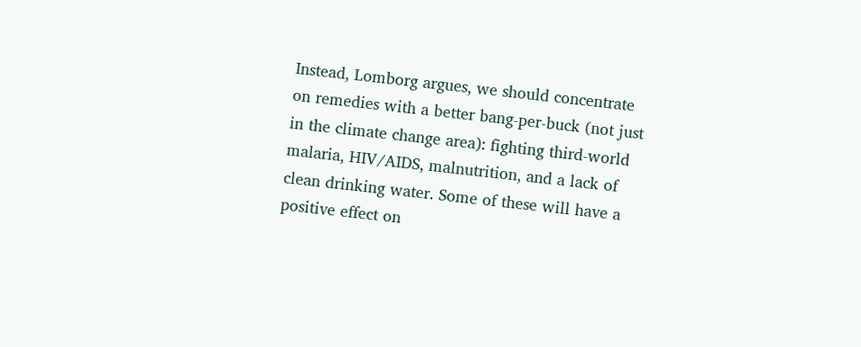Instead, Lomborg argues, we should concentrate on remedies with a better bang-per-buck (not just in the climate change area): fighting third-world malaria, HIV/AIDS, malnutrition, and a lack of clean drinking water. Some of these will have a positive effect on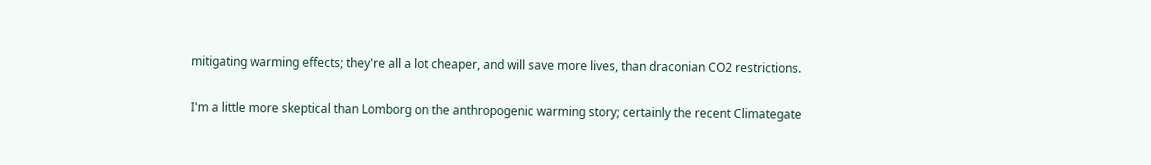mitigating warming effects; they're all a lot cheaper, and will save more lives, than draconian CO2 restrictions.

I'm a little more skeptical than Lomborg on the anthropogenic warming story; certainly the recent Climategate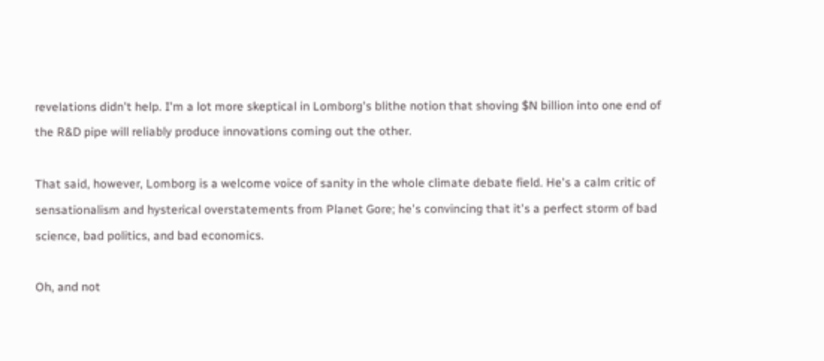revelations didn't help. I'm a lot more skeptical in Lomborg's blithe notion that shoving $N billion into one end of the R&D pipe will reliably produce innovations coming out the other.

That said, however, Lomborg is a welcome voice of sanity in the whole climate debate field. He's a calm critic of sensationalism and hysterical overstatements from Planet Gore; he's convincing that it's a perfect storm of bad science, bad politics, and bad economics.

Oh, and not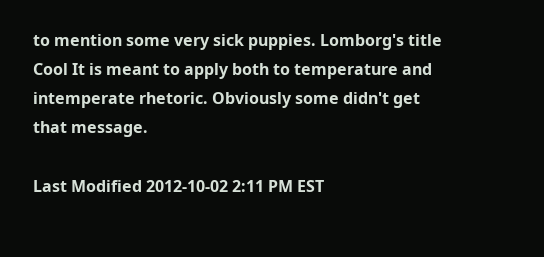to mention some very sick puppies. Lomborg's title Cool It is meant to apply both to temperature and intemperate rhetoric. Obviously some didn't get that message.

Last Modified 2012-10-02 2:11 PM EST